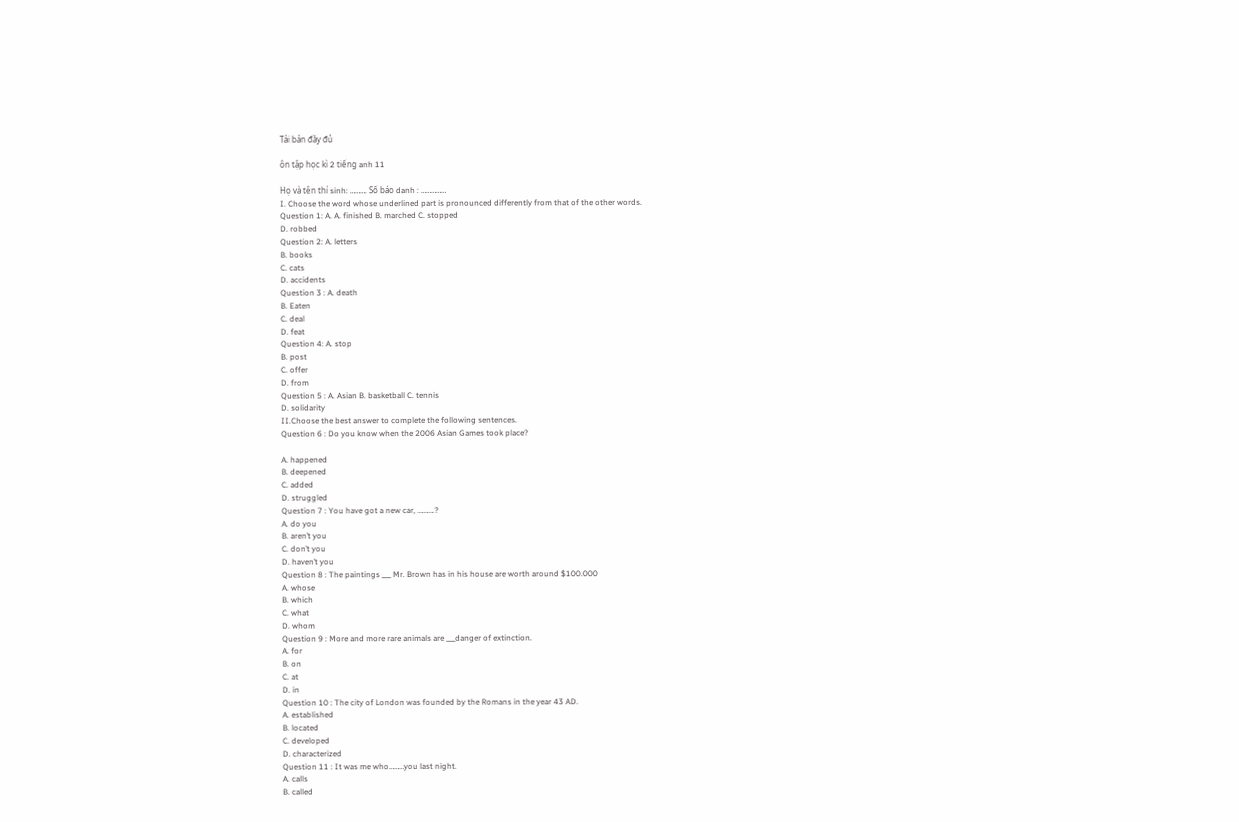Tải bản đầy đủ

ôn tập học kì 2 tiếng anh 11

Họ và tên thí sinh: ………. Số báo danh : ……………
I. Choose the word whose underlined part is pronounced differently from that of the other words.
Question 1: A. A. finished B. marched C. stopped
D. robbed
Question 2: A. letters
B. books
C. cats
D. accidents
Question 3 : A. death
B. Eaten
C. deal
D. feat
Question 4: A. stop
B. post
C. offer
D. from
Question 5 : A. Asian B. basketball C. tennis
D. solidarity
II.Choose the best answer to complete the following sentences.
Question 6 : Do you know when the 2006 Asian Games took place?

A. happened
B. deepened
C. added
D. struggled
Question 7 : You have got a new car, ……….?
A. do you
B. aren’t you
C. don’t you
D. haven’t you
Question 8 : The paintings ___ Mr. Brown has in his house are worth around $100.000
A. whose
B. which
C. what
D. whom
Question 9 : More and more rare animals are ___danger of extinction.
A. for
B. on
C. at
D. in
Question 10 : The city of London was founded by the Romans in the year 43 AD.
A. established
B. located
C. developed
D. characterized
Question 11 : It was me who………you last night.
A. calls
B. called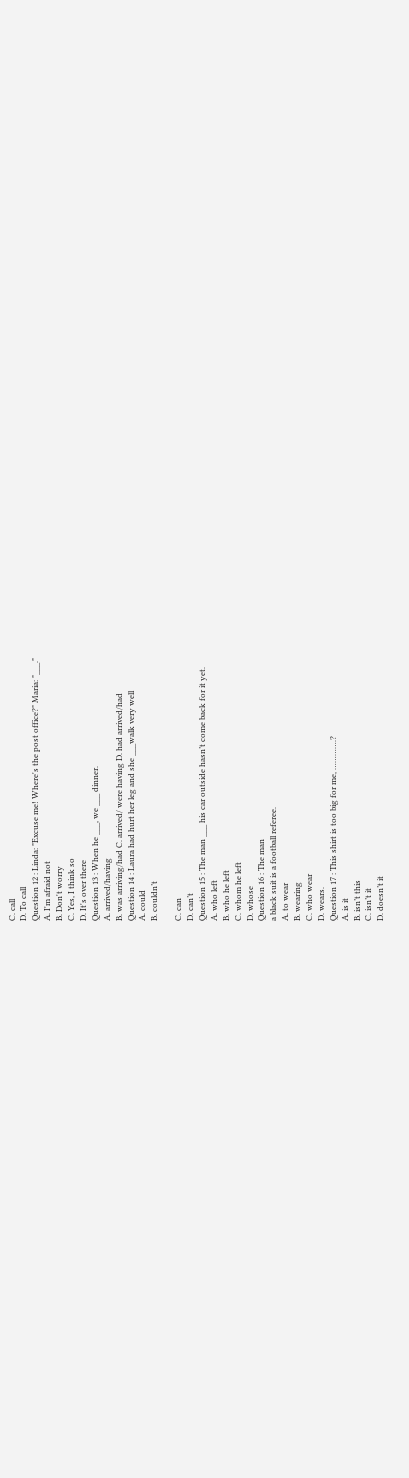C. call
D. To call
Question 12 : Linda: "Excuse me! Where's the post office?" Maria: "___."
A. I'm afraid not
B. Don't worry
C. Yes, I think so
D. It's over there
Question 13 : When he ___, we ___ dinner.
A. arrived/having
B. was arriving/had C. arrived/ were having D. had arrived/had
Question 14 : Laura had hurt her leg and she ___walk very well
A. could
B. couldn’t

C. can
D. can’t
Question 15 : The man ___ his car outside hasn’t come back for it yet.
A. who left
B. who he left
C. whom he left
D. whose
Question 16 : The man
a black suit is a football referee.
A. to wear
B. wearing
C. who wear
D. wears.
Question 17 : This shirt is too big for me, ………….?
A. is it
B. isn’t this
C. isn’t it
D. doesn’t it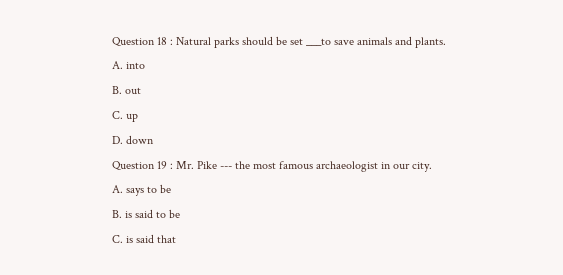Question 18 : Natural parks should be set ___to save animals and plants.
A. into
B. out
C. up
D. down
Question 19 : Mr. Pike --- the most famous archaeologist in our city.
A. says to be
B. is said to be
C. is said that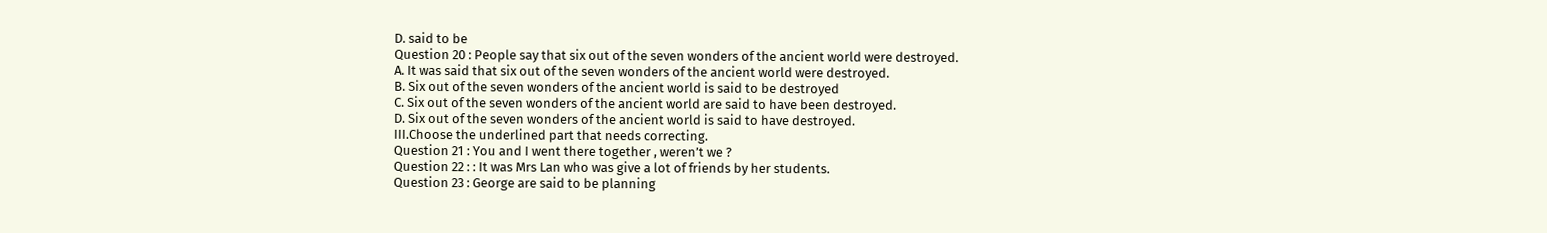D. said to be
Question 20 : People say that six out of the seven wonders of the ancient world were destroyed.
A. It was said that six out of the seven wonders of the ancient world were destroyed.
B. Six out of the seven wonders of the ancient world is said to be destroyed
C. Six out of the seven wonders of the ancient world are said to have been destroyed.
D. Six out of the seven wonders of the ancient world is said to have destroyed.
III.Choose the underlined part that needs correcting.
Question 21 : You and I went there together , weren’t we ?
Question 22 : : It was Mrs Lan who was give a lot of friends by her students.
Question 23 : George are said to be planning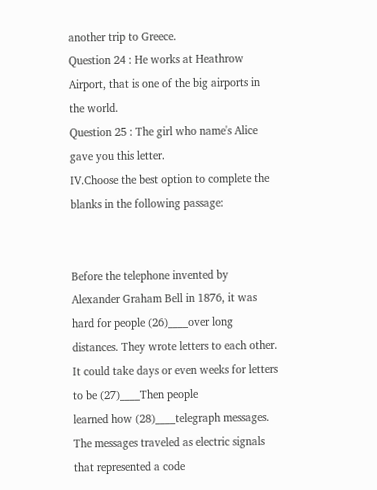another trip to Greece.
Question 24 : He works at Heathrow Airport, that is one of the big airports in the world.
Question 25 : The girl who name's Alice gave you this letter.
IV.Choose the best option to complete the blanks in the following passage:


Before the telephone invented by Alexander Graham Bell in 1876, it was hard for people (26)____over long
distances. They wrote letters to each other. It could take days or even weeks for letters to be (27)____Then people
learned how (28)____telegraph messages. The messages traveled as electric signals that represented a code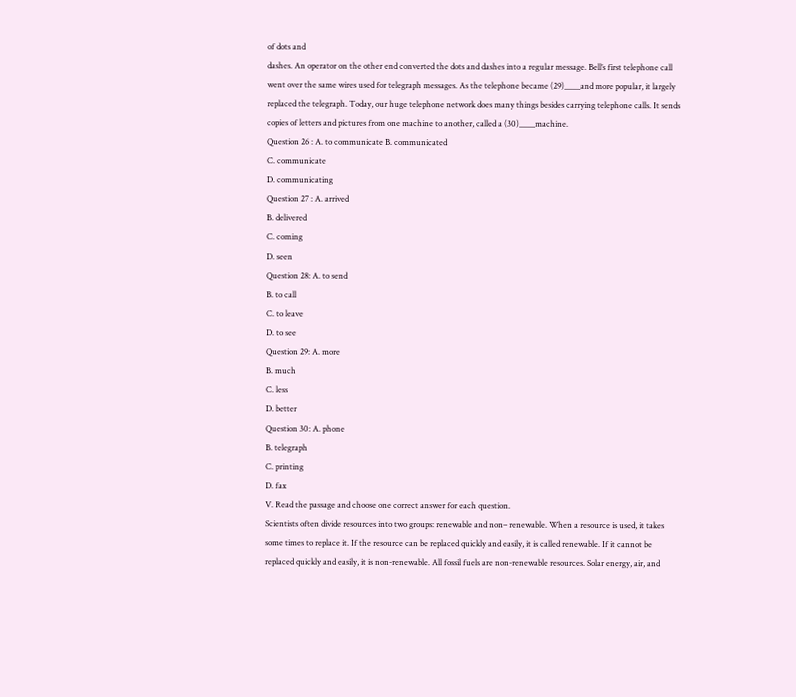of dots and
dashes. An operator on the other end converted the dots and dashes into a regular message. Bell’s first telephone call
went over the same wires used for telegraph messages. As the telephone became (29)____and more popular, it largely
replaced the telegraph. Today, our huge telephone network does many things besides carrying telephone calls. It sends
copies of letters and pictures from one machine to another, called a (30)____machine.
Question 26 : A. to communicate B. communicated
C. communicate
D. communicating
Question 27 : A. arrived
B. delivered
C. coming
D. seen
Question 28: A. to send
B. to call
C. to leave
D. to see
Question 29: A. more
B. much
C. less
D. better
Question 30: A. phone
B. telegraph
C. printing
D. fax
V. Read the passage and choose one correct answer for each question.
Scientists often divide resources into two groups: renewable and non– renewable. When a resource is used, it takes
some times to replace it. If the resource can be replaced quickly and easily, it is called renewable. If it cannot be
replaced quickly and easily, it is non-renewable. All fossil fuels are non-renewable resources. Solar energy, air, and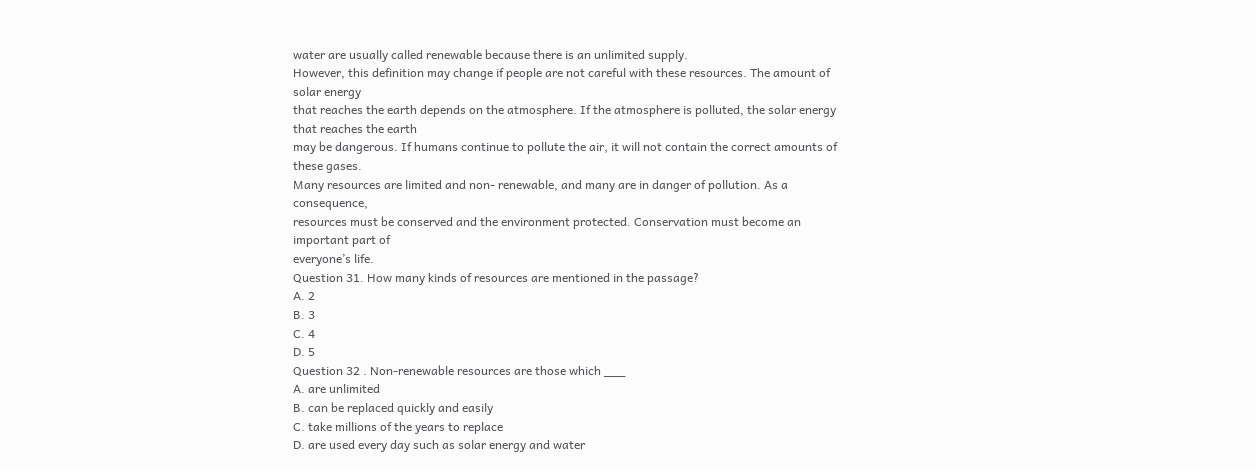water are usually called renewable because there is an unlimited supply.
However, this definition may change if people are not careful with these resources. The amount of solar energy
that reaches the earth depends on the atmosphere. If the atmosphere is polluted, the solar energy that reaches the earth
may be dangerous. If humans continue to pollute the air, it will not contain the correct amounts of these gases.
Many resources are limited and non- renewable, and many are in danger of pollution. As a consequence,
resources must be conserved and the environment protected. Conservation must become an important part of
everyone’s life.
Question 31. How many kinds of resources are mentioned in the passage?
A. 2
B. 3
C. 4
D. 5
Question 32 . Non-renewable resources are those which ___
A. are unlimited
B. can be replaced quickly and easily
C. take millions of the years to replace
D. are used every day such as solar energy and water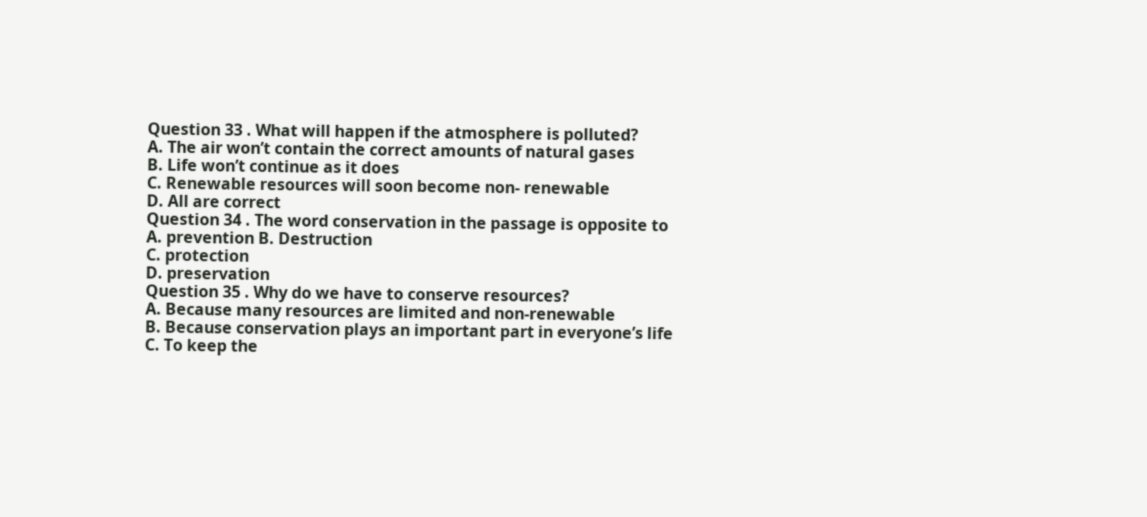Question 33 . What will happen if the atmosphere is polluted?
A. The air won’t contain the correct amounts of natural gases
B. Life won’t continue as it does
C. Renewable resources will soon become non- renewable
D. All are correct
Question 34 . The word conservation in the passage is opposite to
A. prevention B. Destruction
C. protection
D. preservation
Question 35 . Why do we have to conserve resources?
A. Because many resources are limited and non-renewable
B. Because conservation plays an important part in everyone’s life
C. To keep the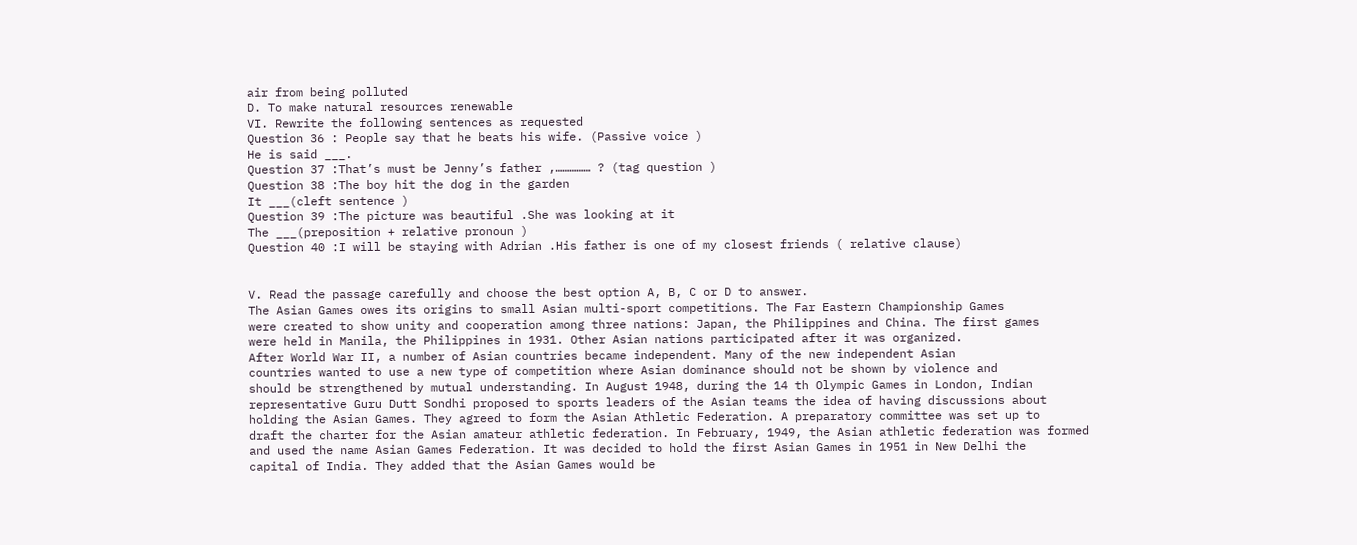air from being polluted
D. To make natural resources renewable
VI. Rewrite the following sentences as requested
Question 36 : People say that he beats his wife. (Passive voice )
He is said ___.
Question 37 :That’s must be Jenny’s father ,…………… ? (tag question )
Question 38 :The boy hit the dog in the garden
It ___(cleft sentence )
Question 39 :The picture was beautiful .She was looking at it
The ___(preposition + relative pronoun )
Question 40 :I will be staying with Adrian .His father is one of my closest friends ( relative clause)


V. Read the passage carefully and choose the best option A, B, C or D to answer.
The Asian Games owes its origins to small Asian multi-sport competitions. The Far Eastern Championship Games
were created to show unity and cooperation among three nations: Japan, the Philippines and China. The first games
were held in Manila, the Philippines in 1931. Other Asian nations participated after it was organized.
After World War II, a number of Asian countries became independent. Many of the new independent Asian
countries wanted to use a new type of competition where Asian dominance should not be shown by violence and
should be strengthened by mutual understanding. In August 1948, during the 14 th Olympic Games in London, Indian
representative Guru Dutt Sondhi proposed to sports leaders of the Asian teams the idea of having discussions about
holding the Asian Games. They agreed to form the Asian Athletic Federation. A preparatory committee was set up to
draft the charter for the Asian amateur athletic federation. In February, 1949, the Asian athletic federation was formed
and used the name Asian Games Federation. It was decided to hold the first Asian Games in 1951 in New Delhi the
capital of India. They added that the Asian Games would be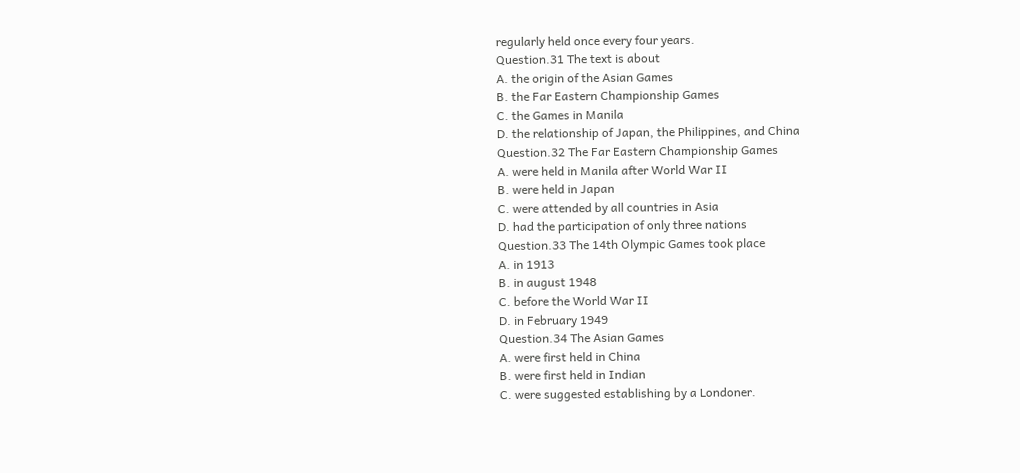regularly held once every four years.
Question.31 The text is about
A. the origin of the Asian Games
B. the Far Eastern Championship Games
C. the Games in Manila
D. the relationship of Japan, the Philippines, and China
Question.32 The Far Eastern Championship Games
A. were held in Manila after World War II
B. were held in Japan
C. were attended by all countries in Asia
D. had the participation of only three nations
Question.33 The 14th Olympic Games took place
A. in 1913
B. in august 1948
C. before the World War II
D. in February 1949
Question.34 The Asian Games
A. were first held in China
B. were first held in Indian
C. were suggested establishing by a Londoner.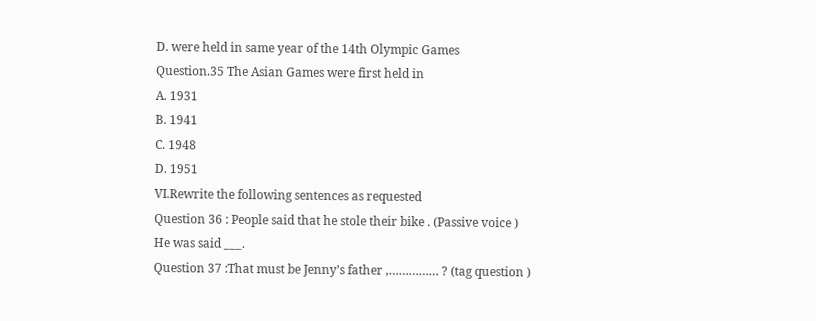D. were held in same year of the 14th Olympic Games
Question.35 The Asian Games were first held in
A. 1931
B. 1941
C. 1948
D. 1951
VI.Rewrite the following sentences as requested
Question 36 : People said that he stole their bike . (Passive voice )
He was said ___.
Question 37 :That must be Jenny’s father ,…………… ? (tag question )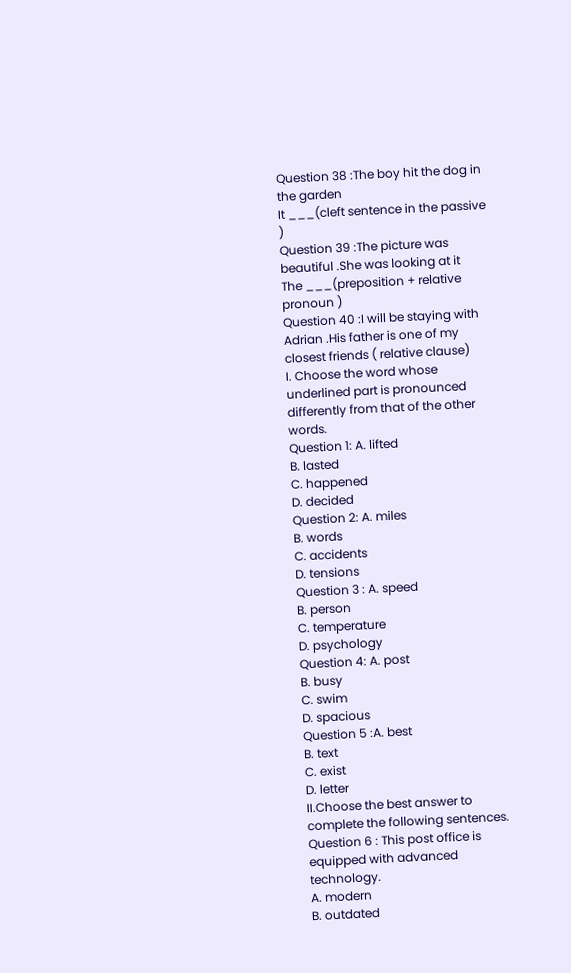Question 38 :The boy hit the dog in the garden
It ___(cleft sentence in the passive )
Question 39 :The picture was beautiful .She was looking at it
The ___(preposition + relative pronoun )
Question 40 :I will be staying with Adrian .His father is one of my closest friends ( relative clause)
I. Choose the word whose underlined part is pronounced differently from that of the other words.
Question 1: A. lifted
B. lasted
C. happened
D. decided
Question 2: A. miles
B. words
C. accidents
D. tensions
Question 3 : A. speed
B. person
C. temperature
D. psychology
Question 4: A. post
B. busy
C. swim
D. spacious
Question 5 :A. best
B. text
C. exist
D. letter
II.Choose the best answer to complete the following sentences.
Question 6 : This post office is equipped with advanced technology.
A. modern
B. outdated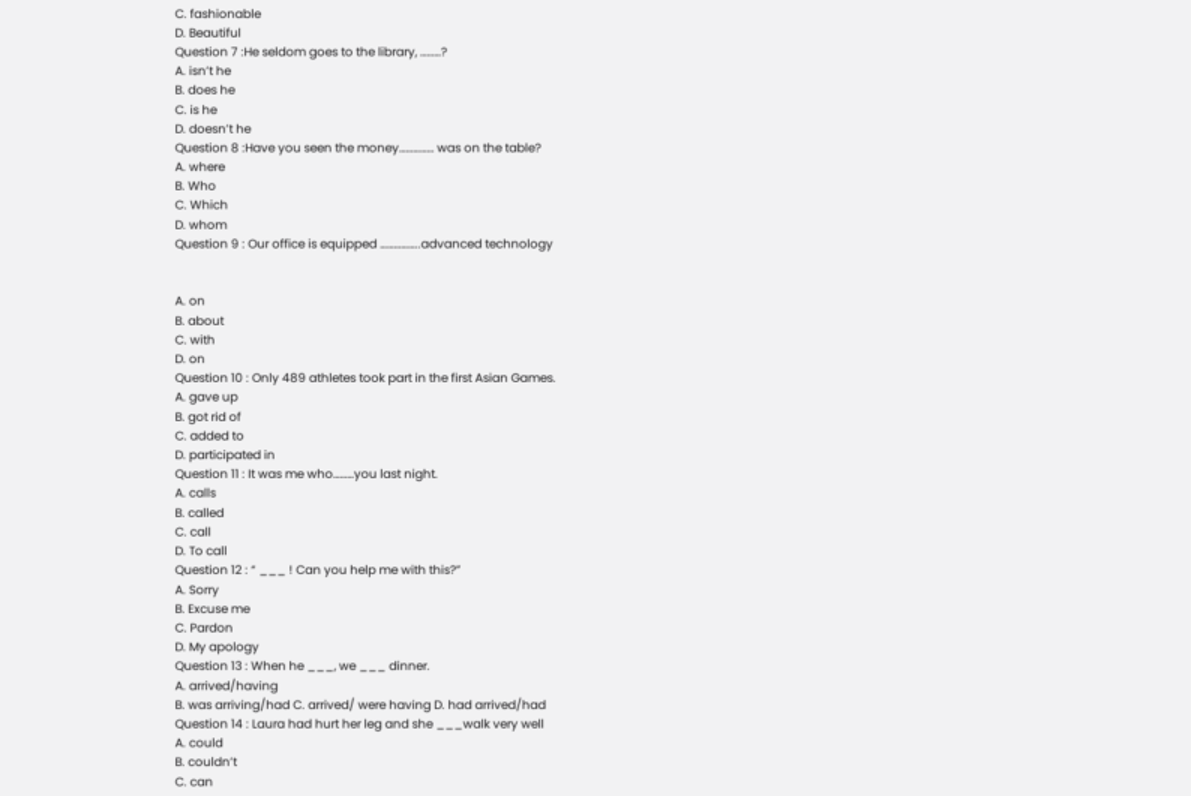C. fashionable
D. Beautiful
Question 7 :He seldom goes to the library, ………?
A. isn’t he
B. does he
C. is he
D. doesn’t he
Question 8 :Have you seen the money…………… was on the table?
A. where
B. Who
C. Which
D. whom
Question 9 : Our office is equipped ……………..advanced technology


A. on
B. about
C. with
D. on
Question 10 : Only 489 athletes took part in the first Asian Games.
A. gave up
B. got rid of
C. added to
D. participated in
Question 11 : It was me who………you last night.
A. calls
B. called
C. call
D. To call
Question 12 : “ ___ ! Can you help me with this?”
A. Sorry
B. Excuse me
C. Pardon
D. My apology
Question 13 : When he ___, we ___ dinner.
A. arrived/having
B. was arriving/had C. arrived/ were having D. had arrived/had
Question 14 : Laura had hurt her leg and she ___walk very well
A. could
B. couldn’t
C. can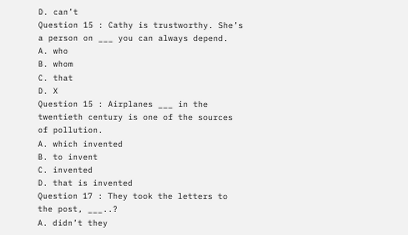D. can’t
Question 15 : Cathy is trustworthy. She’s a person on ___ you can always depend.
A. who
B. whom
C. that
D. X
Question 15 : Airplanes ___ in the twentieth century is one of the sources of pollution.
A. which invented
B. to invent
C. invented
D. that is invented
Question 17 : They took the letters to the post, ___..?
A. didn’t they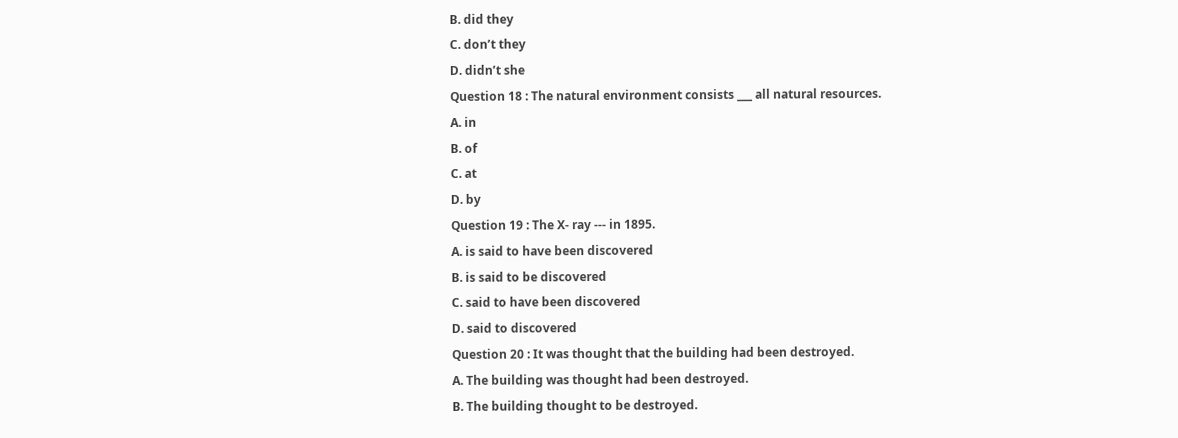B. did they
C. don’t they
D. didn’t she
Question 18 : The natural environment consists ___ all natural resources.
A. in
B. of
C. at
D. by
Question 19 : The X- ray --- in 1895.
A. is said to have been discovered
B. is said to be discovered
C. said to have been discovered
D. said to discovered
Question 20 : It was thought that the building had been destroyed.
A. The building was thought had been destroyed.
B. The building thought to be destroyed.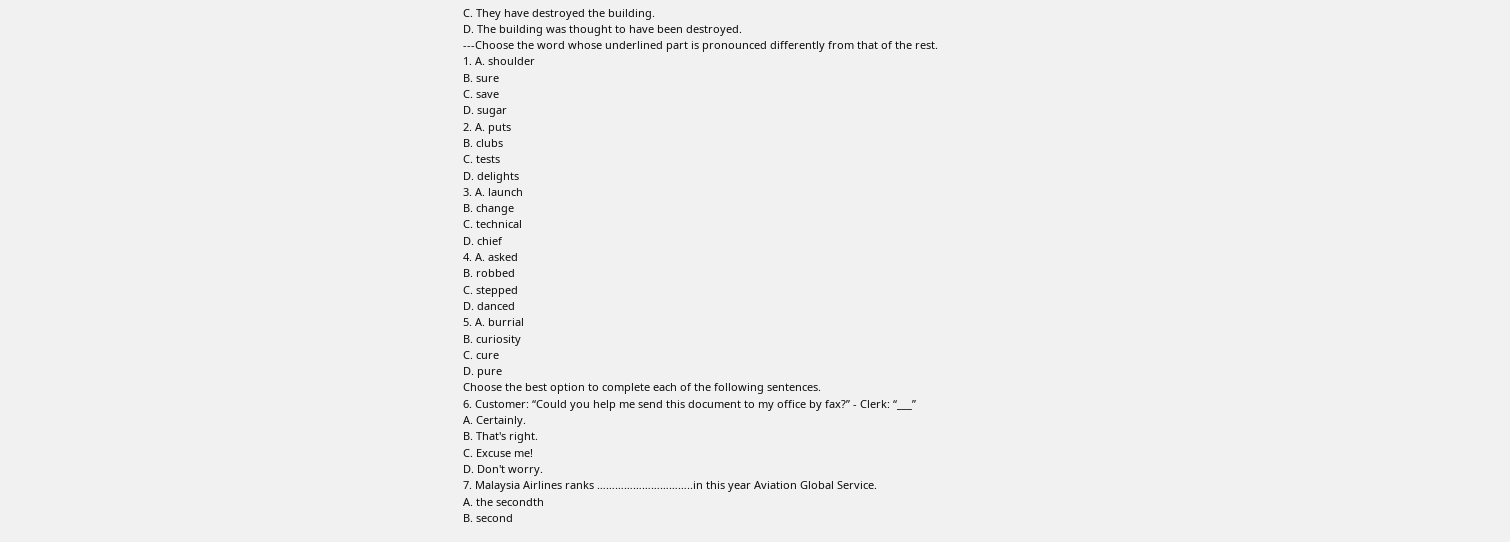C. They have destroyed the building.
D. The building was thought to have been destroyed.
---Choose the word whose underlined part is pronounced differently from that of the rest.
1. A. shoulder
B. sure
C. save
D. sugar
2. A. puts
B. clubs
C. tests
D. delights
3. A. launch
B. change
C. technical
D. chief
4. A. asked
B. robbed
C. stepped
D. danced
5. A. burrial
B. curiosity
C. cure
D. pure
Choose the best option to complete each of the following sentences.
6. Customer: “Could you help me send this document to my office by fax?” - Clerk: “___”
A. Certainly.
B. That's right.
C. Excuse me!
D. Don't worry.
7. Malaysia Airlines ranks …………………………..in this year Aviation Global Service.
A. the secondth
B. second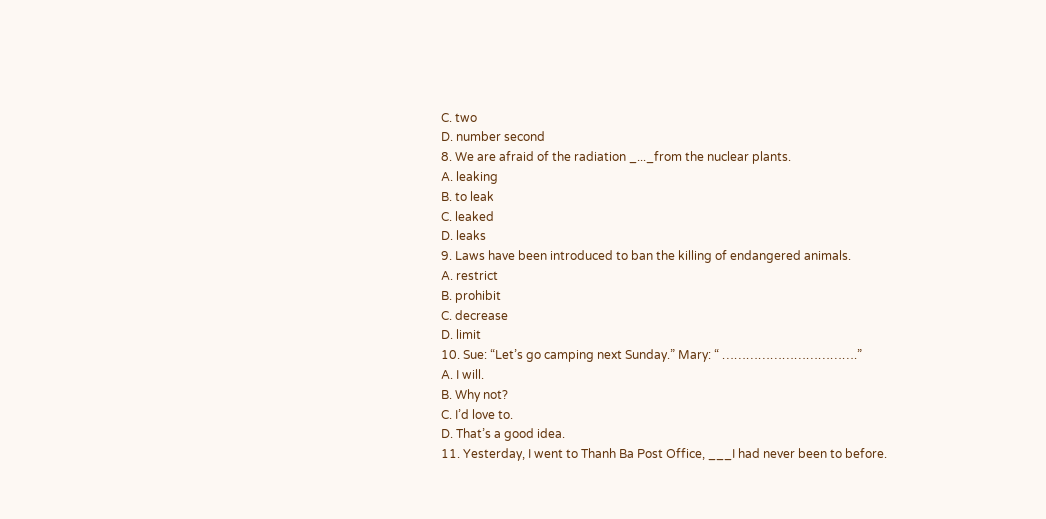C. two
D. number second
8. We are afraid of the radiation _..._from the nuclear plants.
A. leaking
B. to leak
C. leaked
D. leaks
9. Laws have been introduced to ban the killing of endangered animals.
A. restrict
B. prohibit
C. decrease
D. limit
10. Sue: “Let’s go camping next Sunday.” Mary: “ …………………………….”
A. I will.
B. Why not?
C. I’d love to.
D. That’s a good idea.
11. Yesterday, I went to Thanh Ba Post Office, ___I had never been to before.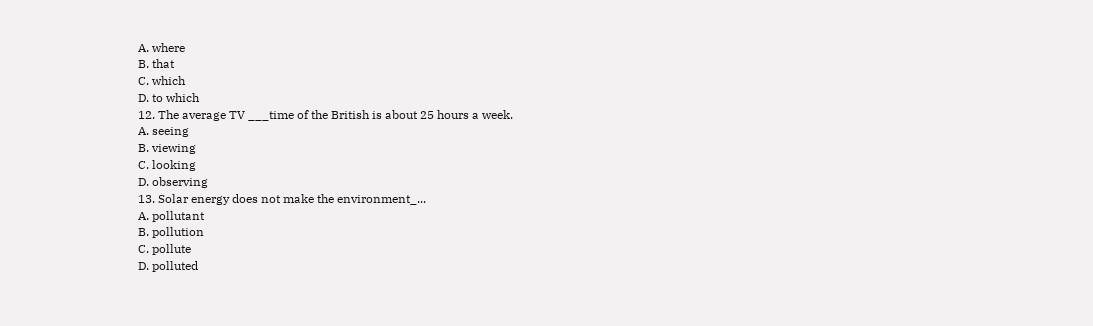A. where
B. that
C. which
D. to which
12. The average TV ___time of the British is about 25 hours a week.
A. seeing
B. viewing
C. looking
D. observing
13. Solar energy does not make the environment_...
A. pollutant
B. pollution
C. pollute
D. polluted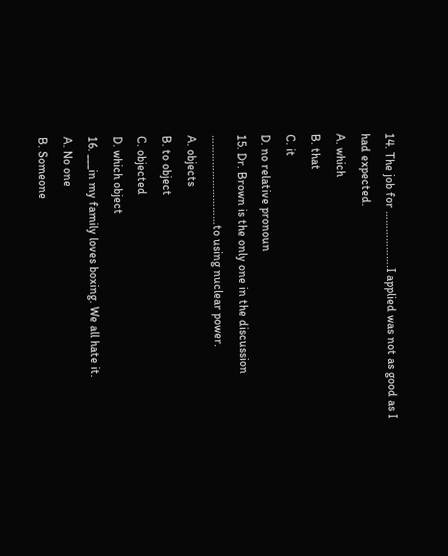14. The job for ……………….I applied was not as good as I had expected.
A. which
B. that
C. it
D. no relative pronoun
15. Dr. Brown is the only one in the discussion …………………………to using nuclear power.
A. objects
B. to object
C. objected
D. which object
16. ___in my family loves boxing. We all hate it.
A. No one
B. Someone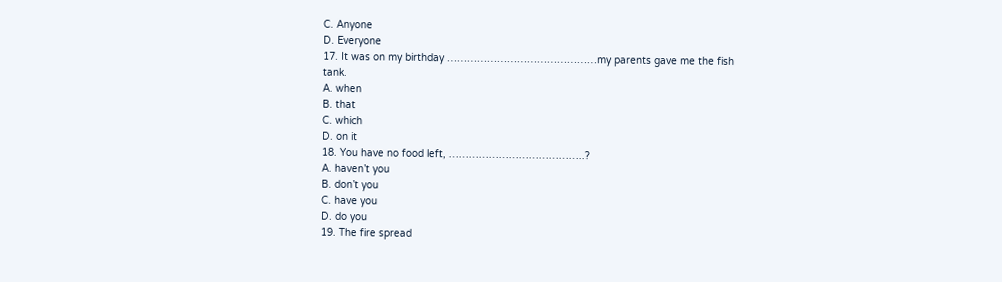C. Anyone
D. Everyone
17. It was on my birthday ………………………………………my parents gave me the fish tank.
A. when
B. that
C. which
D. on it
18. You have no food left, …………………………………..?
A. haven’t you
B. don’t you
C. have you
D. do you
19. The fire spread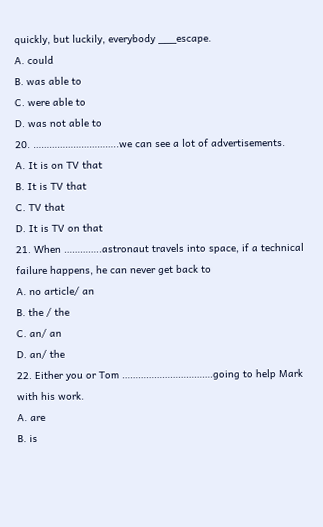quickly, but luckily, everybody ___escape.
A. could
B. was able to
C. were able to
D. was not able to
20. …………………………..we can see a lot of advertisements.
A. It is on TV that
B. It is TV that
C. TV that
D. It is TV on that
21. When …………..astronaut travels into space, if a technical failure happens, he can never get back to
A. no article/ an
B. the / the
C. an/ an
D. an/ the
22. Either you or Tom …………………………….going to help Mark with his work.
A. are
B. is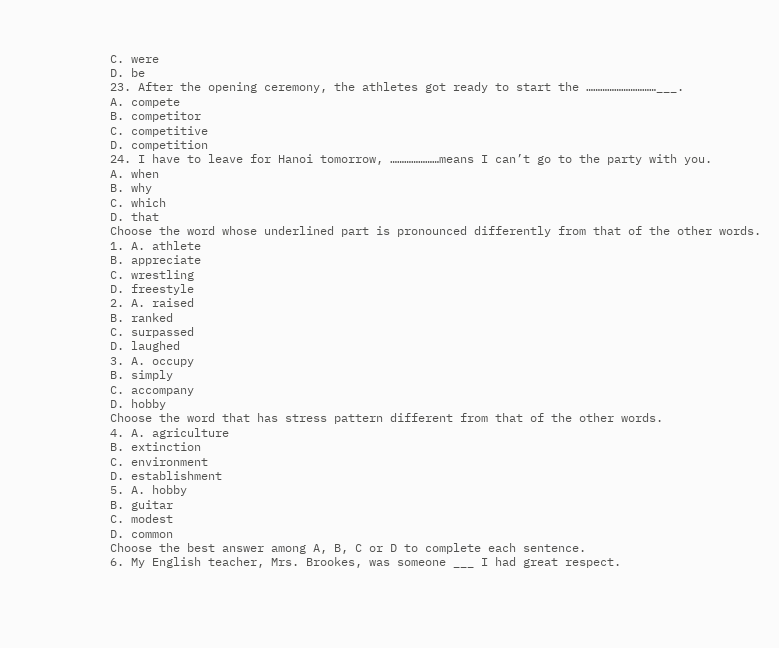C. were
D. be
23. After the opening ceremony, the athletes got ready to start the …………………………___.
A. compete
B. competitor
C. competitive
D. competition
24. I have to leave for Hanoi tomorrow, …………………means I can’t go to the party with you.
A. when
B. why
C. which
D. that
Choose the word whose underlined part is pronounced differently from that of the other words.
1. A. athlete
B. appreciate
C. wrestling
D. freestyle
2. A. raised
B. ranked
C. surpassed
D. laughed
3. A. occupy
B. simply
C. accompany
D. hobby
Choose the word that has stress pattern different from that of the other words.
4. A. agriculture
B. extinction
C. environment
D. establishment
5. A. hobby
B. guitar
C. modest
D. common
Choose the best answer among A, B, C or D to complete each sentence.
6. My English teacher, Mrs. Brookes, was someone ___ I had great respect.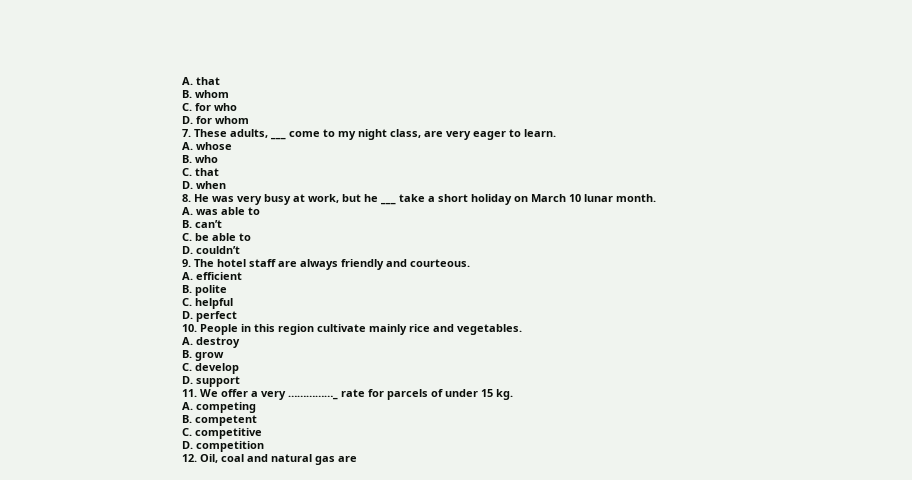A. that
B. whom
C. for who
D. for whom
7. These adults, ___ come to my night class, are very eager to learn.
A. whose
B. who
C. that
D. when
8. He was very busy at work, but he ___ take a short holiday on March 10 lunar month.
A. was able to
B. can’t
C. be able to
D. couldn’t
9. The hotel staff are always friendly and courteous.
A. efficient
B. polite
C. helpful
D. perfect
10. People in this region cultivate mainly rice and vegetables.
A. destroy
B. grow
C. develop
D. support
11. We offer a very ……………_ rate for parcels of under 15 kg.
A. competing
B. competent
C. competitive
D. competition
12. Oil, coal and natural gas are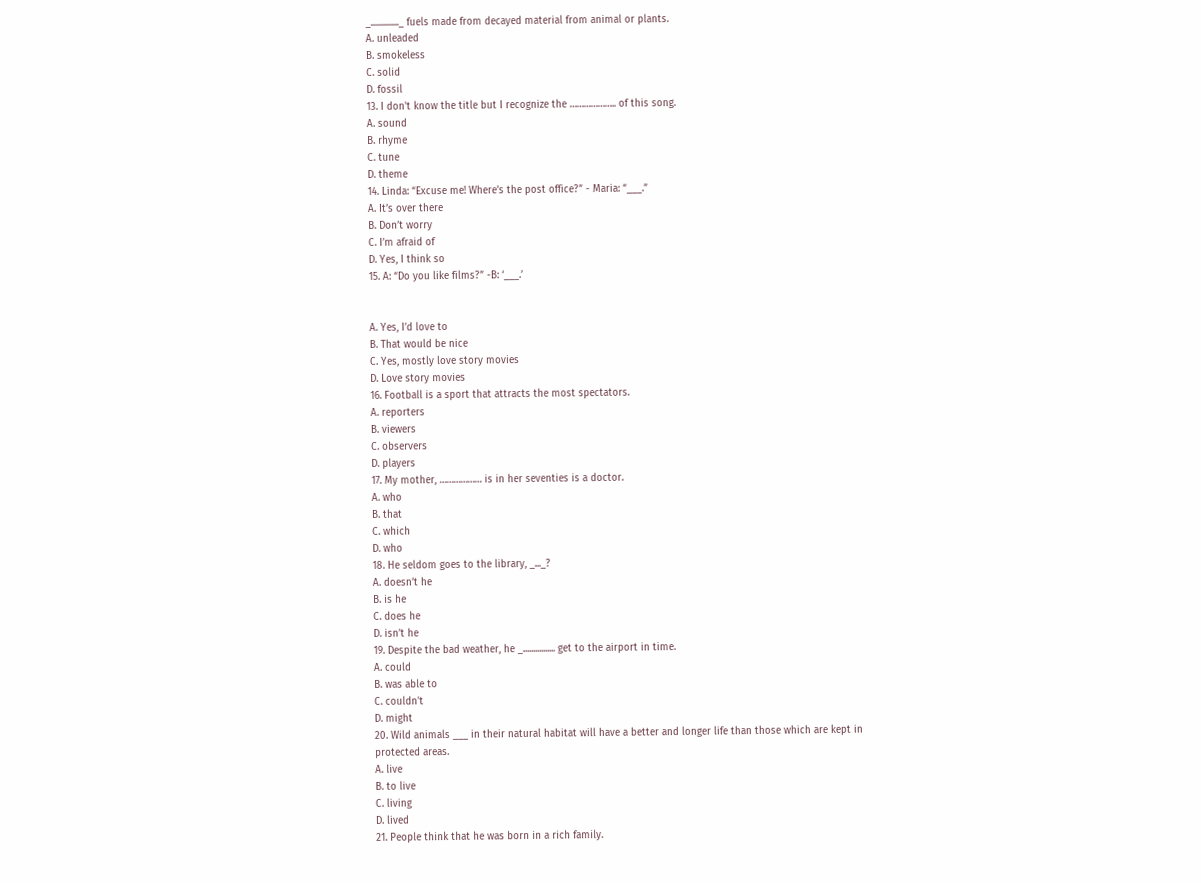_.............._ fuels made from decayed material from animal or plants.
A. unleaded
B. smokeless
C. solid
D. fossil
13. I don't know the title but I recognize the ……………….. of this song.
A. sound
B. rhyme
C. tune
D. theme
14. Linda: “Excuse me! Where’s the post office?” - Maria: “___.”
A. It’s over there
B. Don’t worry
C. I’m afraid of
D. Yes, I think so
15. A: “Do you like films?” -B: ‘___.’


A. Yes, I’d love to
B. That would be nice
C. Yes, mostly love story movies
D. Love story movies
16. Football is a sport that attracts the most spectators.
A. reporters
B. viewers
C. observers
D. players
17. My mother, ……………… is in her seventies is a doctor.
A. who
B. that
C. which
D. who
18. He seldom goes to the library, _..._?
A. doesn’t he
B. is he
C. does he
D. isn’t he
19. Despite the bad weather, he _................ get to the airport in time.
A. could
B. was able to
C. couldn't
D. might
20. Wild animals ___ in their natural habitat will have a better and longer life than those which are kept in
protected areas.
A. live
B. to live
C. living
D. lived
21. People think that he was born in a rich family.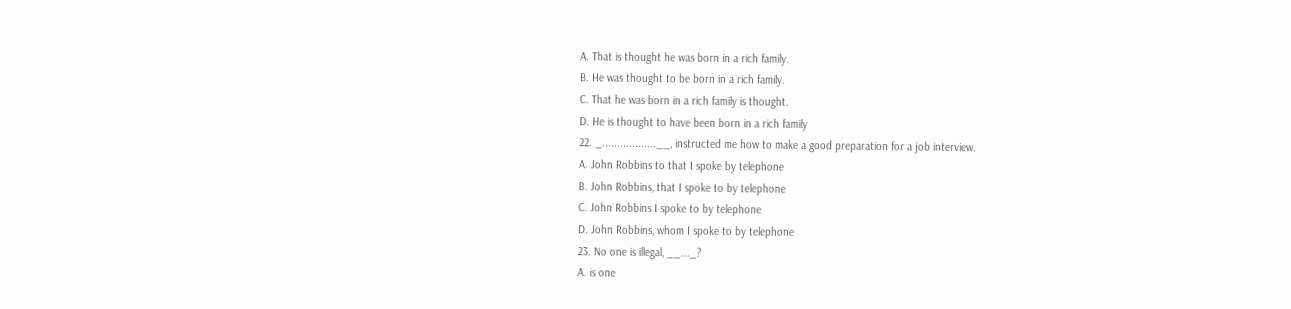A. That is thought he was born in a rich family.
B. He was thought to be born in a rich family.
C. That he was born in a rich family is thought.
D. He is thought to have been born in a rich family
22. _..................__, instructed me how to make a good preparation for a job interview.
A. John Robbins to that I spoke by telephone
B. John Robbins, that I spoke to by telephone
C. John Robbins I spoke to by telephone
D. John Robbins, whom I spoke to by telephone
23. No one is illegal, __..._?
A. is one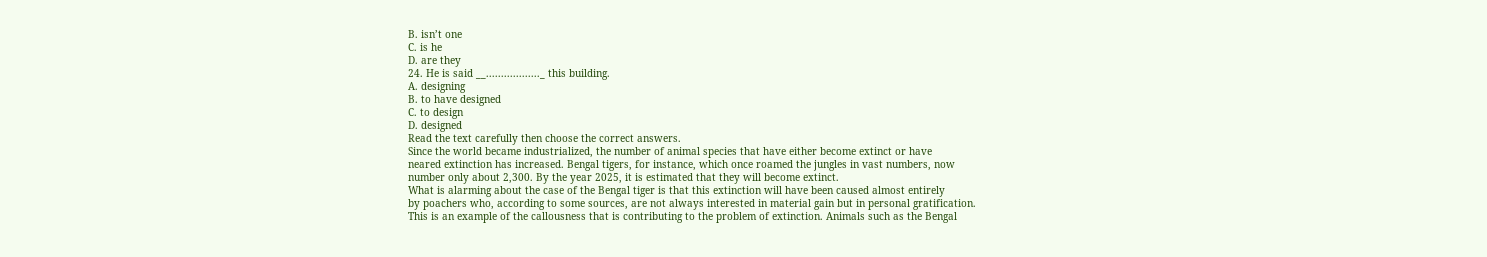B. isn’t one
C. is he
D. are they
24. He is said __.................._ this building.
A. designing
B. to have designed
C. to design
D. designed
Read the text carefully then choose the correct answers.
Since the world became industrialized, the number of animal species that have either become extinct or have
neared extinction has increased. Bengal tigers, for instance, which once roamed the jungles in vast numbers, now
number only about 2,300. By the year 2025, it is estimated that they will become extinct.
What is alarming about the case of the Bengal tiger is that this extinction will have been caused almost entirely
by poachers who, according to some sources, are not always interested in material gain but in personal gratification.
This is an example of the callousness that is contributing to the problem of extinction. Animals such as the Bengal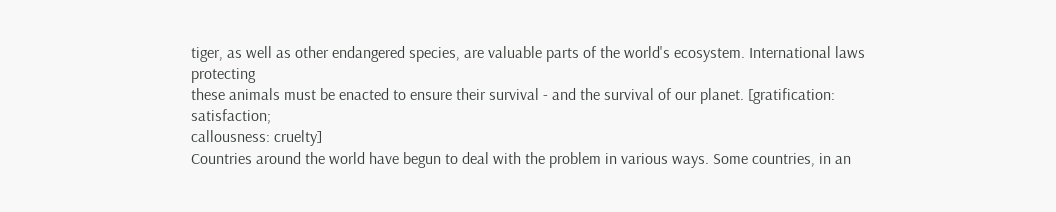tiger, as well as other endangered species, are valuable parts of the world's ecosystem. International laws protecting
these animals must be enacted to ensure their survival - and the survival of our planet. [gratification: satisfaction;
callousness: cruelty]
Countries around the world have begun to deal with the problem in various ways. Some countries, in an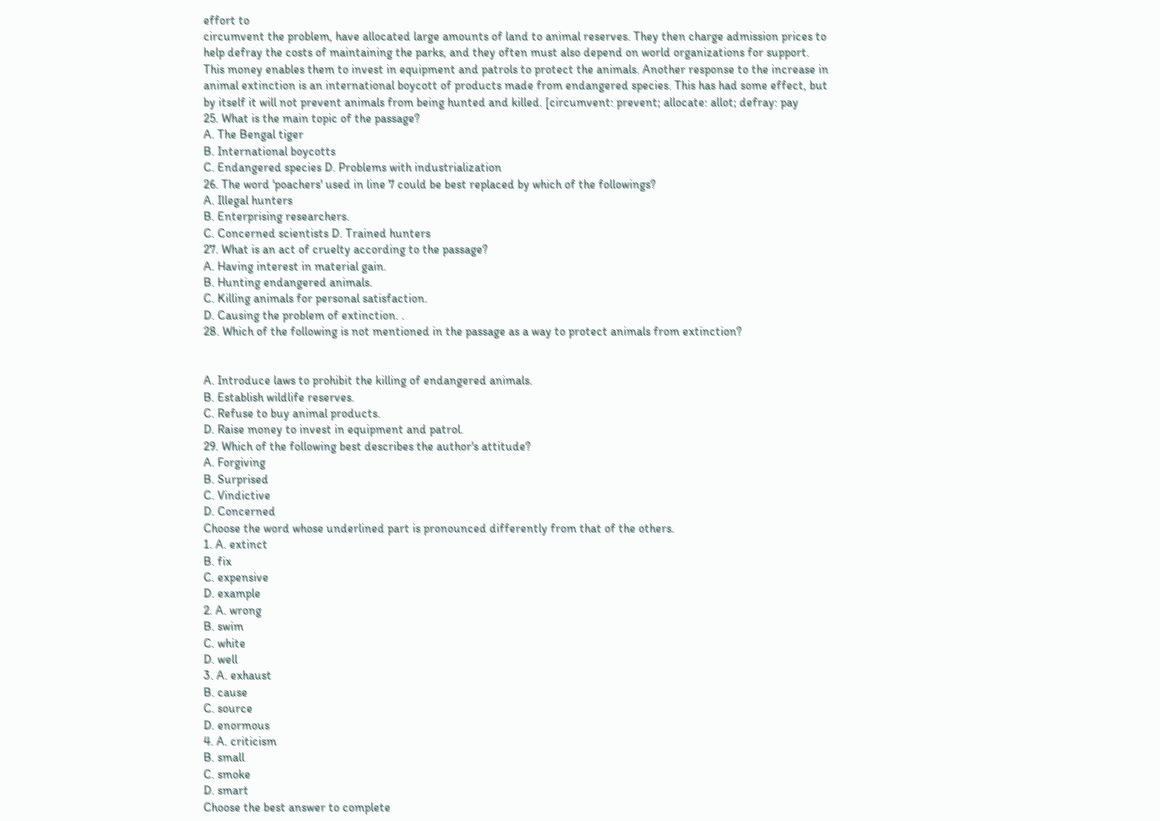effort to
circumvent the problem, have allocated large amounts of land to animal reserves. They then charge admission prices to
help defray the costs of maintaining the parks, and they often must also depend on world organizations for support.
This money enables them to invest in equipment and patrols to protect the animals. Another response to the increase in
animal extinction is an international boycott of products made from endangered species. This has had some effect, but
by itself it will not prevent animals from being hunted and killed. [circumvent: prevent; allocate: allot; defray: pay
25. What is the main topic of the passage?
A. The Bengal tiger
B. International boycotts
C. Endangered species D. Problems with industrialization
26. The word 'poachers' used in line 7 could be best replaced by which of the followings?
A. Illegal hunters
B. Enterprising researchers.
C. Concerned scientists D. Trained hunters
27. What is an act of cruelty according to the passage?
A. Having interest in material gain.
B. Hunting endangered animals.
C. Killing animals for personal satisfaction.
D. Causing the problem of extinction. .
28. Which of the following is not mentioned in the passage as a way to protect animals from extinction?


A. Introduce laws to prohibit the killing of endangered animals.
B. Establish wildlife reserves.
C. Refuse to buy animal products.
D. Raise money to invest in equipment and patrol.
29. Which of the following best describes the author's attitude?
A. Forgiving
B. Surprised
C. Vindictive
D. Concerned
Choose the word whose underlined part is pronounced differently from that of the others.
1. A. extinct
B. fix
C. expensive
D. example
2. A. wrong
B. swim
C. white
D. well
3. A. exhaust
B. cause
C. source
D. enormous
4. A. criticism
B. small
C. smoke
D. smart
Choose the best answer to complete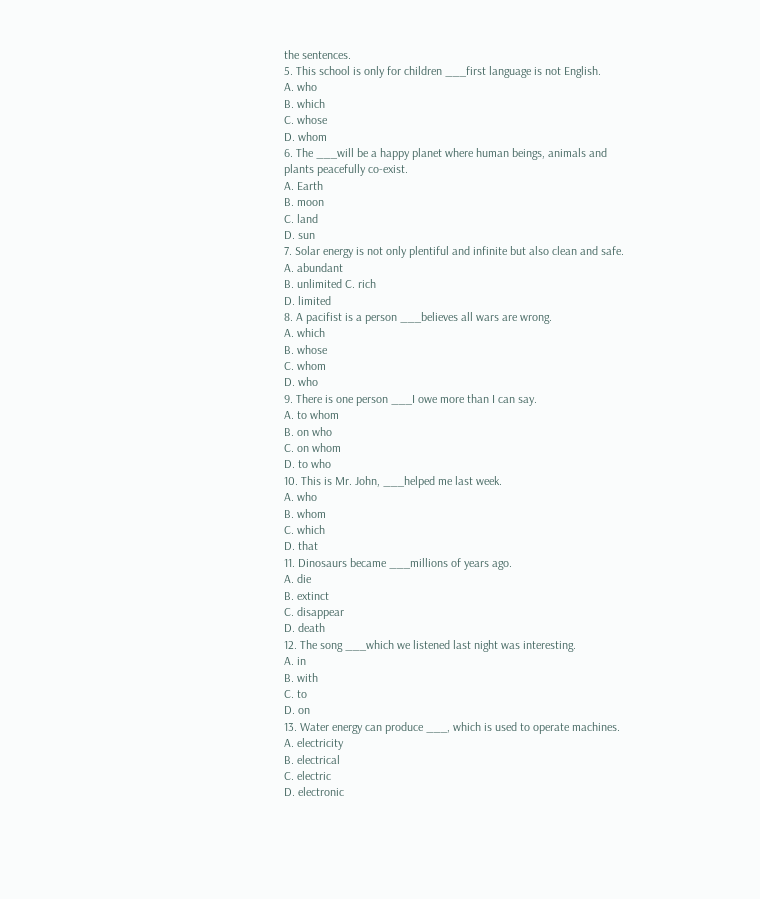the sentences.
5. This school is only for children ___first language is not English.
A. who
B. which
C. whose
D. whom
6. The ___will be a happy planet where human beings, animals and plants peacefully co-exist.
A. Earth
B. moon
C. land
D. sun
7. Solar energy is not only plentiful and infinite but also clean and safe.
A. abundant
B. unlimited C. rich
D. limited
8. A pacifist is a person ___believes all wars are wrong.
A. which
B. whose
C. whom
D. who
9. There is one person ___I owe more than I can say.
A. to whom
B. on who
C. on whom
D. to who
10. This is Mr. John, ___helped me last week.
A. who
B. whom
C. which
D. that
11. Dinosaurs became ___millions of years ago.
A. die
B. extinct
C. disappear
D. death
12. The song ___which we listened last night was interesting.
A. in
B. with
C. to
D. on
13. Water energy can produce ___, which is used to operate machines.
A. electricity
B. electrical
C. electric
D. electronic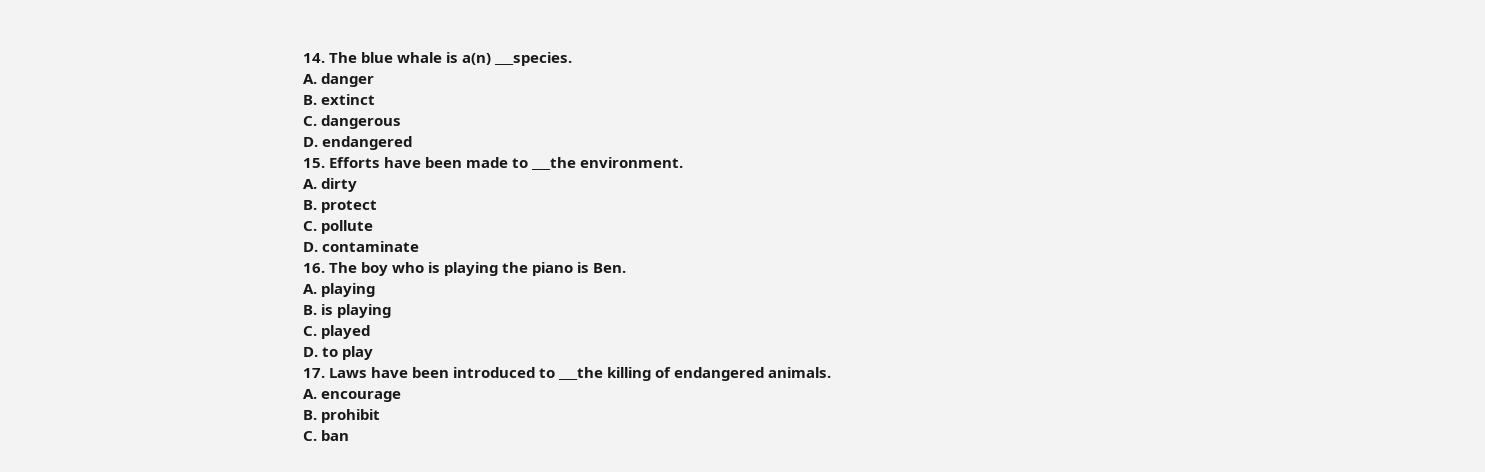14. The blue whale is a(n) ___species.
A. danger
B. extinct
C. dangerous
D. endangered
15. Efforts have been made to ___the environment.
A. dirty
B. protect
C. pollute
D. contaminate
16. The boy who is playing the piano is Ben.
A. playing
B. is playing
C. played
D. to play
17. Laws have been introduced to ___the killing of endangered animals.
A. encourage
B. prohibit
C. ban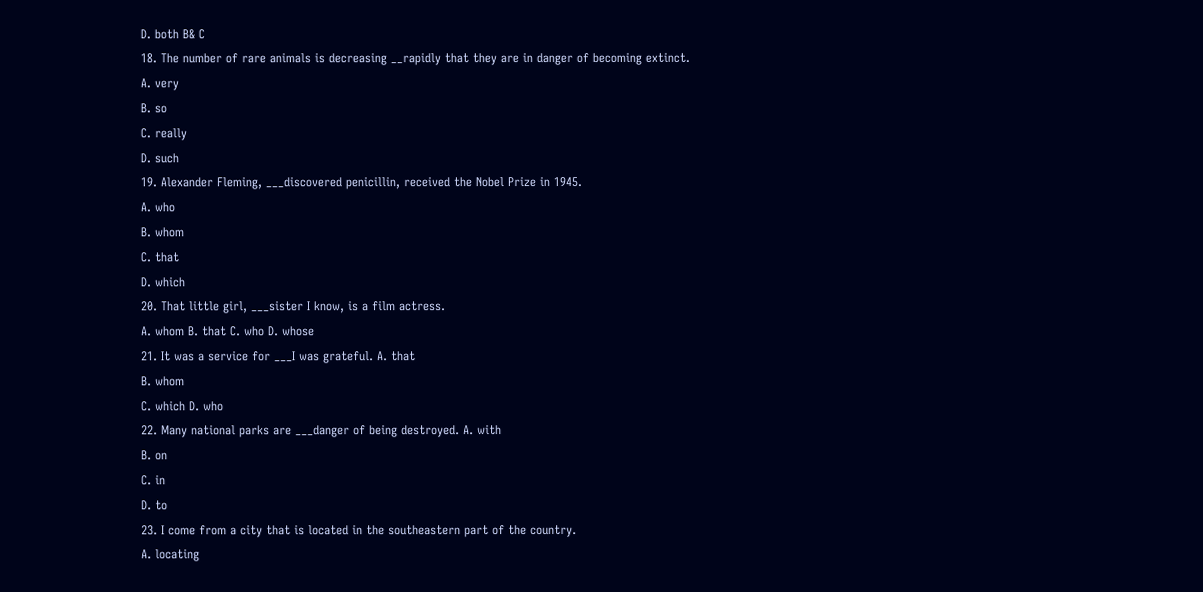D. both B& C
18. The number of rare animals is decreasing __rapidly that they are in danger of becoming extinct.
A. very
B. so
C. really
D. such
19. Alexander Fleming, ___discovered penicillin, received the Nobel Prize in 1945.
A. who
B. whom
C. that
D. which
20. That little girl, ___sister I know, is a film actress.
A. whom B. that C. who D. whose
21. It was a service for ___I was grateful. A. that
B. whom
C. which D. who
22. Many national parks are ___danger of being destroyed. A. with
B. on
C. in
D. to
23. I come from a city that is located in the southeastern part of the country.
A. locating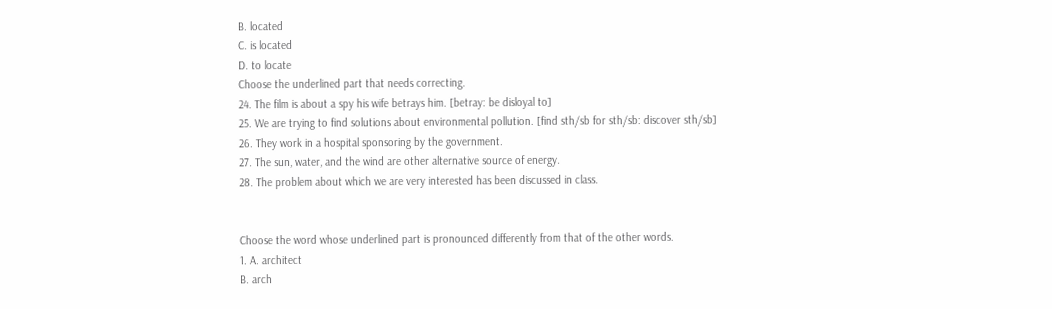B. located
C. is located
D. to locate
Choose the underlined part that needs correcting.
24. The film is about a spy his wife betrays him. [betray: be disloyal to]
25. We are trying to find solutions about environmental pollution. [find sth/sb for sth/sb: discover sth/sb]
26. They work in a hospital sponsoring by the government.
27. The sun, water, and the wind are other alternative source of energy.
28. The problem about which we are very interested has been discussed in class.


Choose the word whose underlined part is pronounced differently from that of the other words.
1. A. architect
B. arch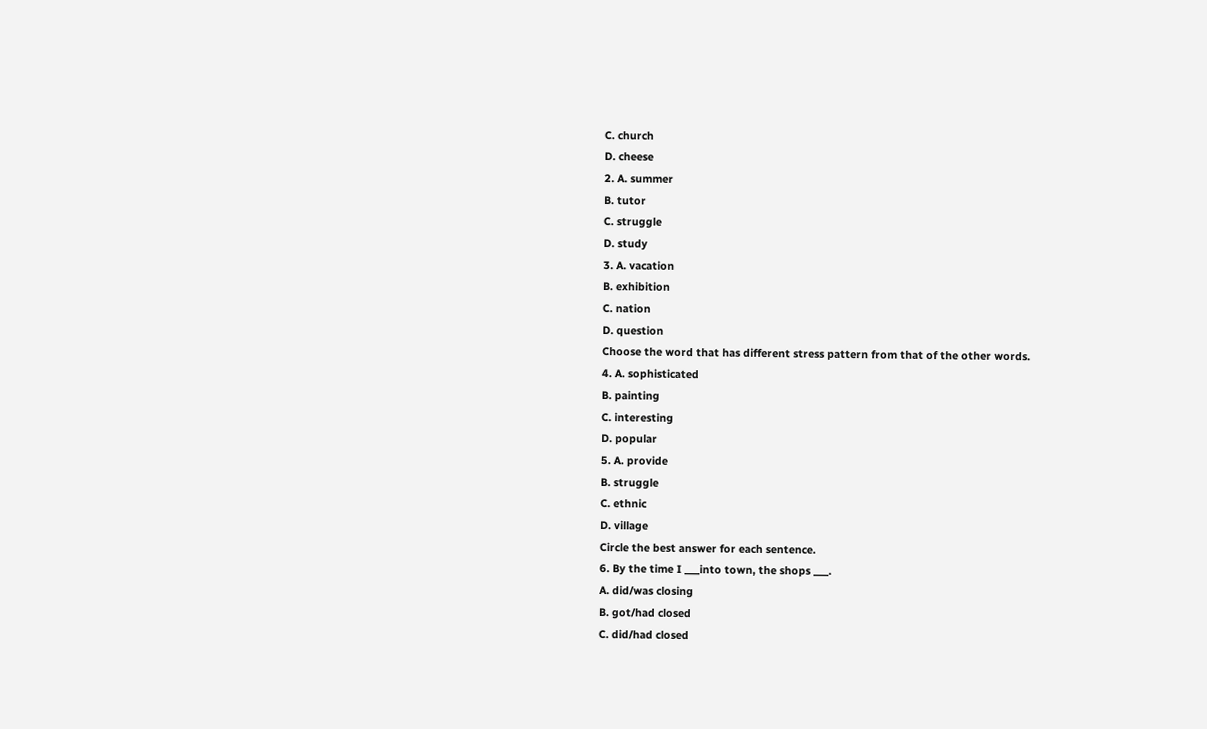C. church
D. cheese
2. A. summer
B. tutor
C. struggle
D. study
3. A. vacation
B. exhibition
C. nation
D. question
Choose the word that has different stress pattern from that of the other words.
4. A. sophisticated
B. painting
C. interesting
D. popular
5. A. provide
B. struggle
C. ethnic
D. village
Circle the best answer for each sentence.
6. By the time I ___into town, the shops ___.
A. did/was closing
B. got/had closed
C. did/had closed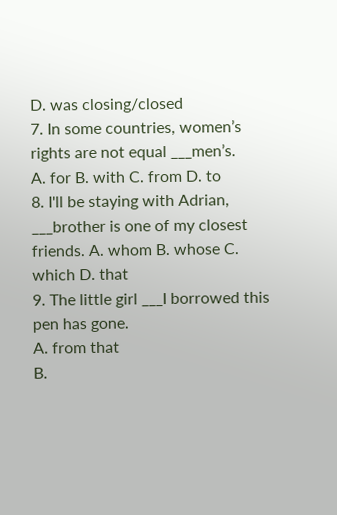D. was closing/closed
7. In some countries, women’s rights are not equal ___men’s.
A. for B. with C. from D. to
8. I'll be staying with Adrian, ___brother is one of my closest friends. A. whom B. whose C. which D. that
9. The little girl ___I borrowed this pen has gone.
A. from that
B.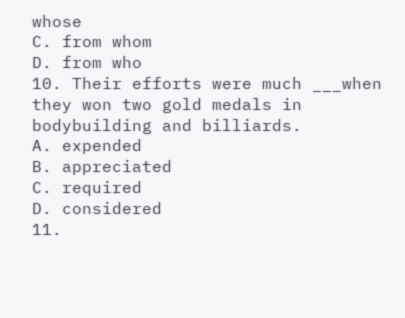whose
C. from whom
D. from who
10. Their efforts were much ___when they won two gold medals in bodybuilding and billiards.
A. expended
B. appreciated
C. required
D. considered
11.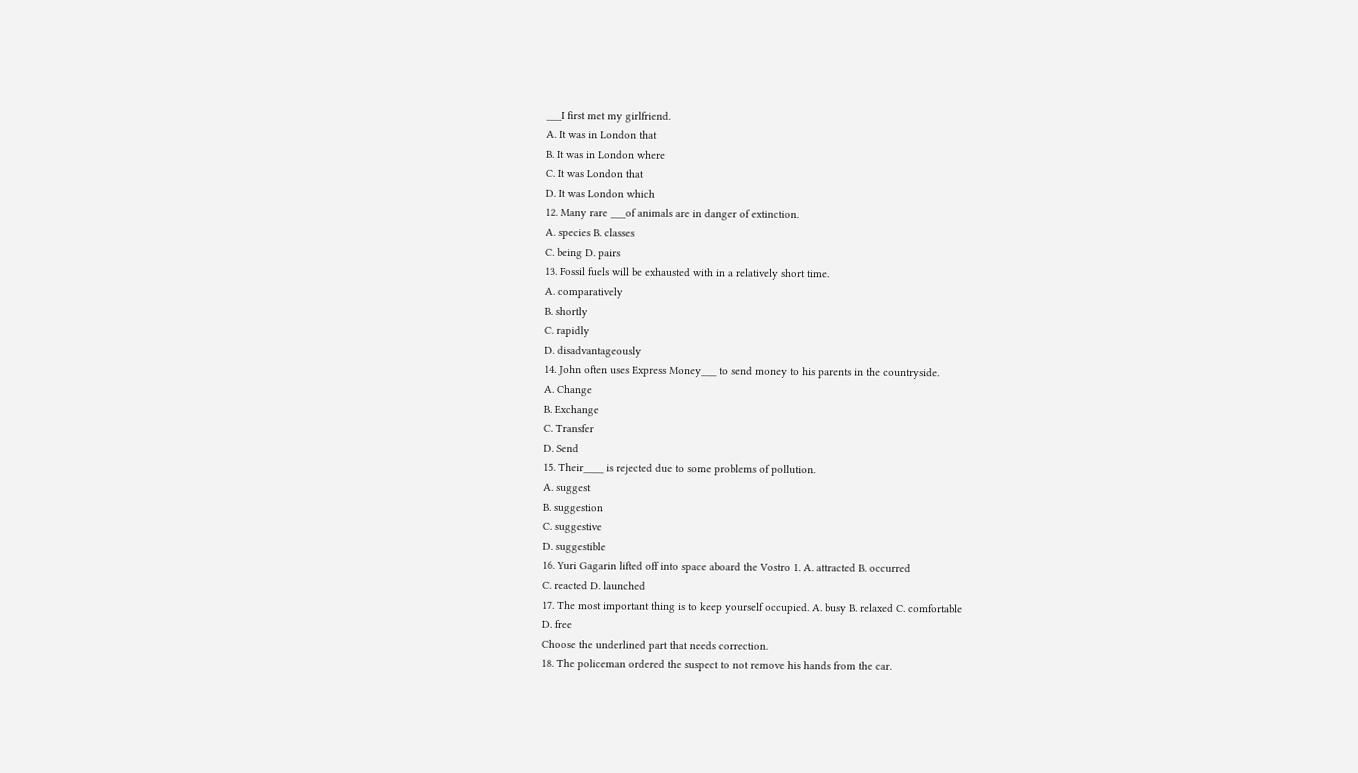___I first met my girlfriend.
A. It was in London that
B. It was in London where
C. It was London that
D. It was London which
12. Many rare ___of animals are in danger of extinction.
A. species B. classes
C. being D. pairs
13. Fossil fuels will be exhausted with in a relatively short time.
A. comparatively
B. shortly
C. rapidly
D. disadvantageously
14. John often uses Express Money___ to send money to his parents in the countryside.
A. Change
B. Exchange
C. Transfer
D. Send
15. Their____ is rejected due to some problems of pollution.
A. suggest
B. suggestion
C. suggestive
D. suggestible
16. Yuri Gagarin lifted off into space aboard the Vostro 1. A. attracted B. occurred
C. reacted D. launched
17. The most important thing is to keep yourself occupied. A. busy B. relaxed C. comfortable
D. free
Choose the underlined part that needs correction.
18. The policeman ordered the suspect to not remove his hands from the car.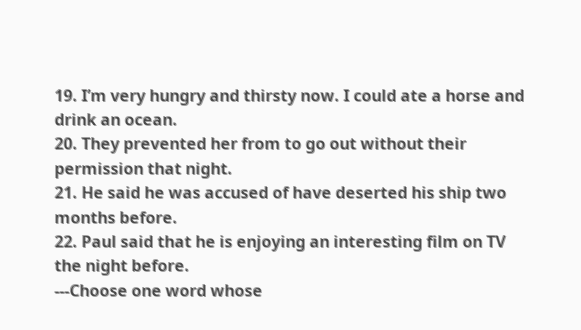19. I’m very hungry and thirsty now. I could ate a horse and drink an ocean.
20. They prevented her from to go out without their permission that night.
21. He said he was accused of have deserted his ship two months before.
22. Paul said that he is enjoying an interesting film on TV the night before.
---Choose one word whose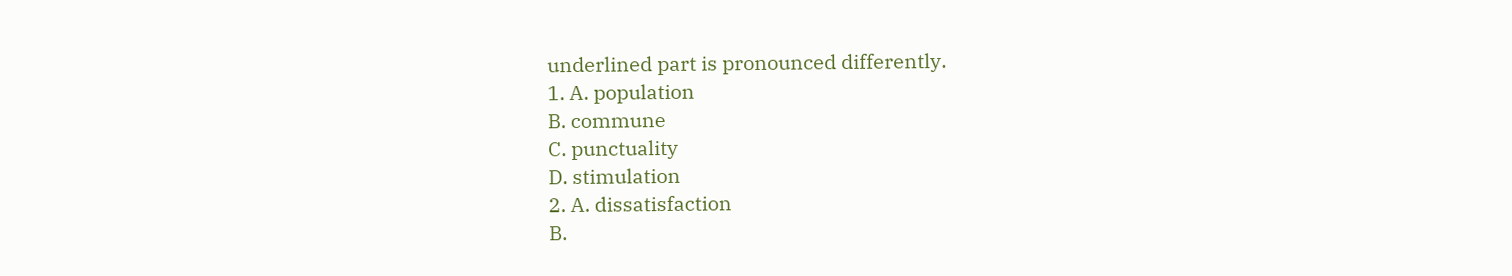underlined part is pronounced differently.
1. A. population
B. commune
C. punctuality
D. stimulation
2. A. dissatisfaction
B.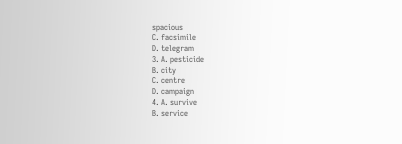spacious
C. facsimile
D. telegram
3. A. pesticide
B. city
C. centre
D. campaign
4. A. survive
B. service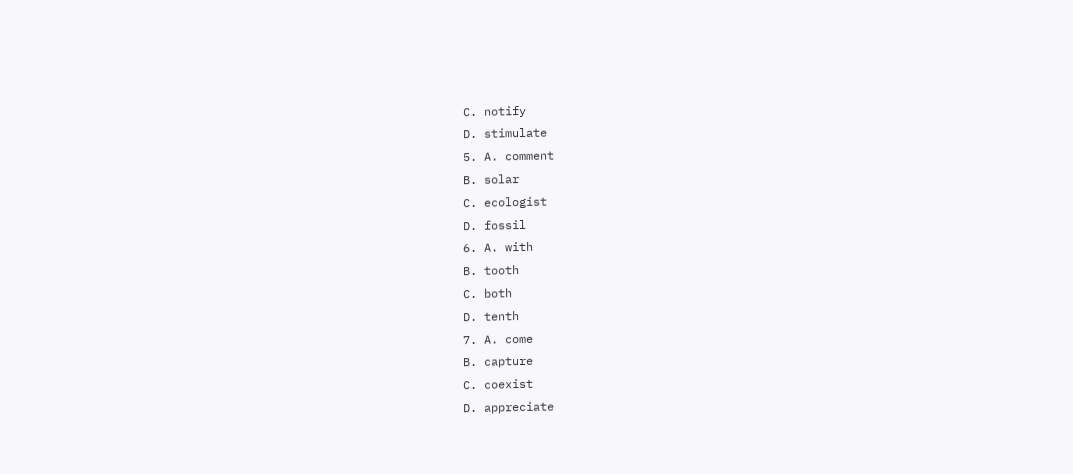C. notify
D. stimulate
5. A. comment
B. solar
C. ecologist
D. fossil
6. A. with
B. tooth
C. both
D. tenth
7. A. come
B. capture
C. coexist
D. appreciate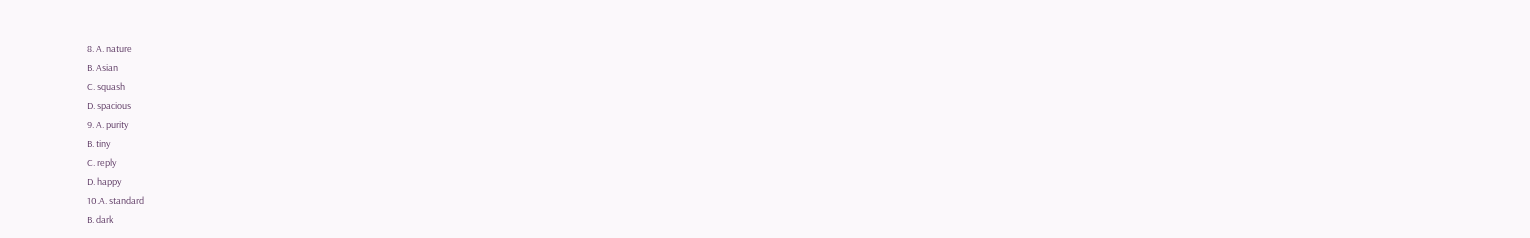8. A. nature
B. Asian
C. squash
D. spacious
9. A. purity
B. tiny
C. reply
D. happy
10.A. standard
B. dark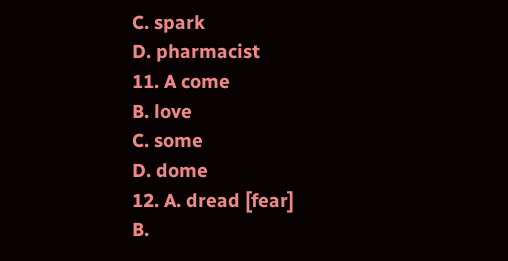C. spark
D. pharmacist
11. A come
B. love
C. some
D. dome
12. A. dread [fear]
B.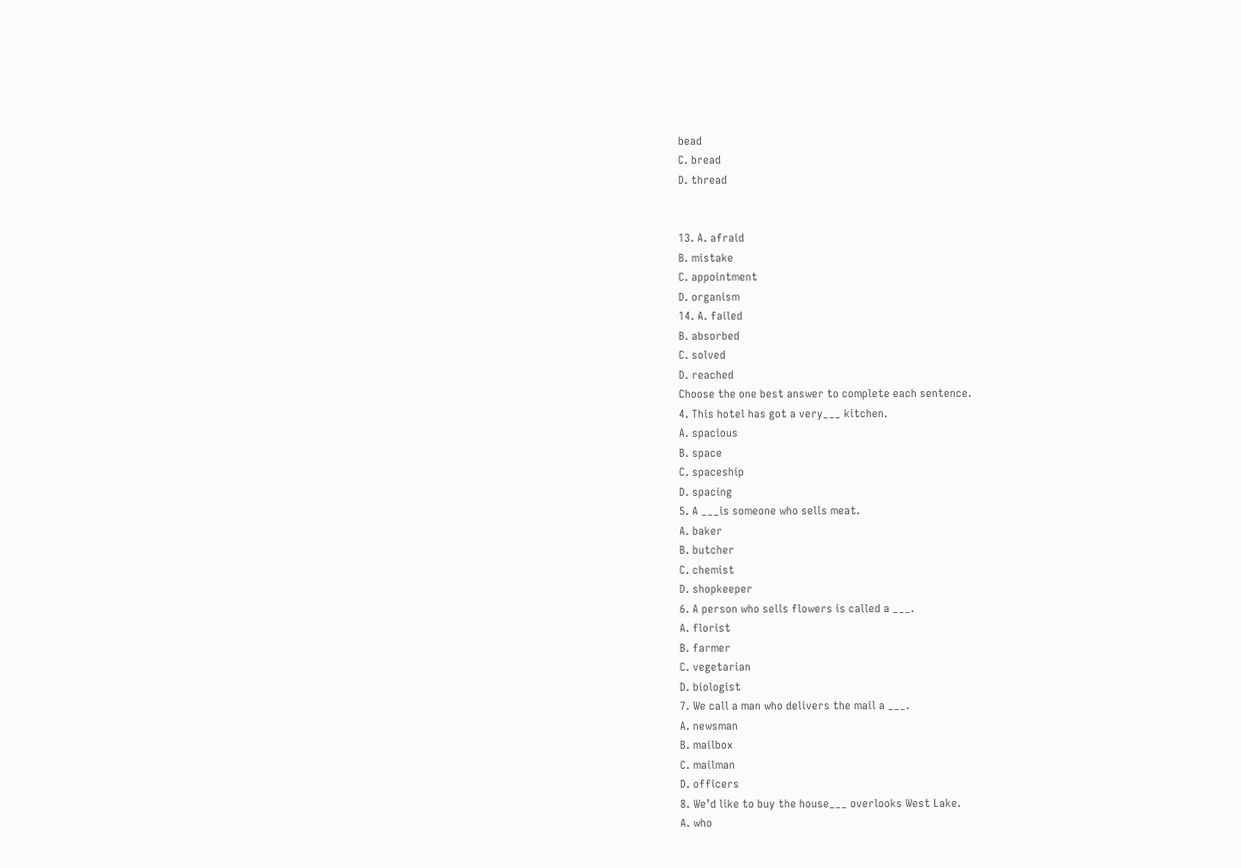bead
C. bread
D. thread


13. A. afraid
B. mistake
C. appointment
D. organism
14. A. failed
B. absorbed
C. solved
D. reached
Choose the one best answer to complete each sentence.
4. This hotel has got a very___ kitchen.
A. spacious
B. space
C. spaceship
D. spacing
5. A ___is someone who sells meat.
A. baker
B. butcher
C. chemist
D. shopkeeper
6. A person who sells flowers is called a ___.
A. florist
B. farmer
C. vegetarian
D. biologist
7. We call a man who delivers the mail a ___.
A. newsman
B. mailbox
C. mailman
D. officers
8. We’d like to buy the house___ overlooks West Lake.
A. who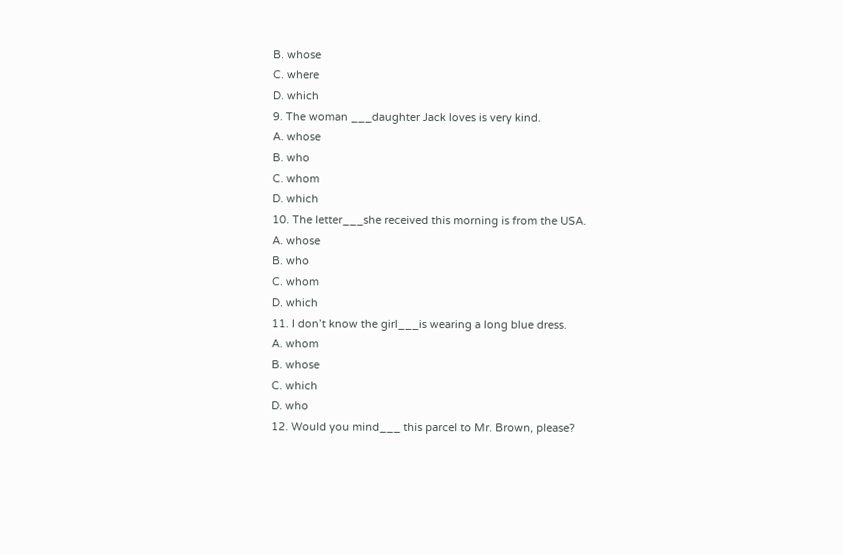B. whose
C. where
D. which
9. The woman ___daughter Jack loves is very kind.
A. whose
B. who
C. whom
D. which
10. The letter___she received this morning is from the USA.
A. whose
B. who
C. whom
D. which
11. I don’t know the girl___is wearing a long blue dress.
A. whom
B. whose
C. which
D. who
12. Would you mind___ this parcel to Mr. Brown, please?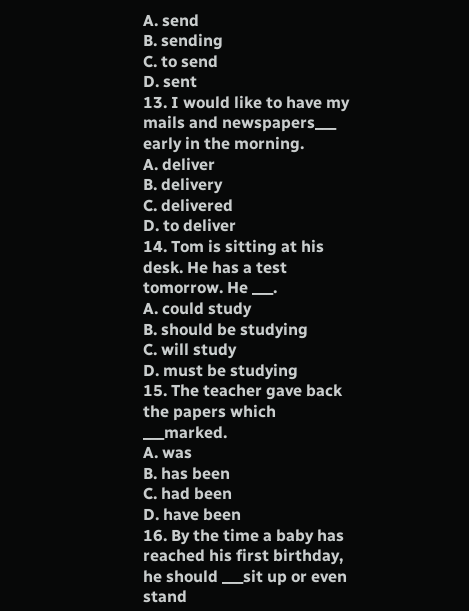A. send
B. sending
C. to send
D. sent
13. I would like to have my mails and newspapers___ early in the morning.
A. deliver
B. delivery
C. delivered
D. to deliver
14. Tom is sitting at his desk. He has a test tomorrow. He ___.
A. could study
B. should be studying
C. will study
D. must be studying
15. The teacher gave back the papers which ___marked.
A. was
B. has been
C. had been
D. have been
16. By the time a baby has reached his first birthday, he should ___sit up or even stand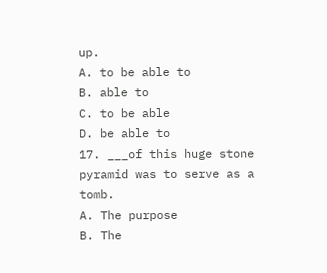up.
A. to be able to
B. able to
C. to be able
D. be able to
17. ___of this huge stone pyramid was to serve as a tomb.
A. The purpose
B. The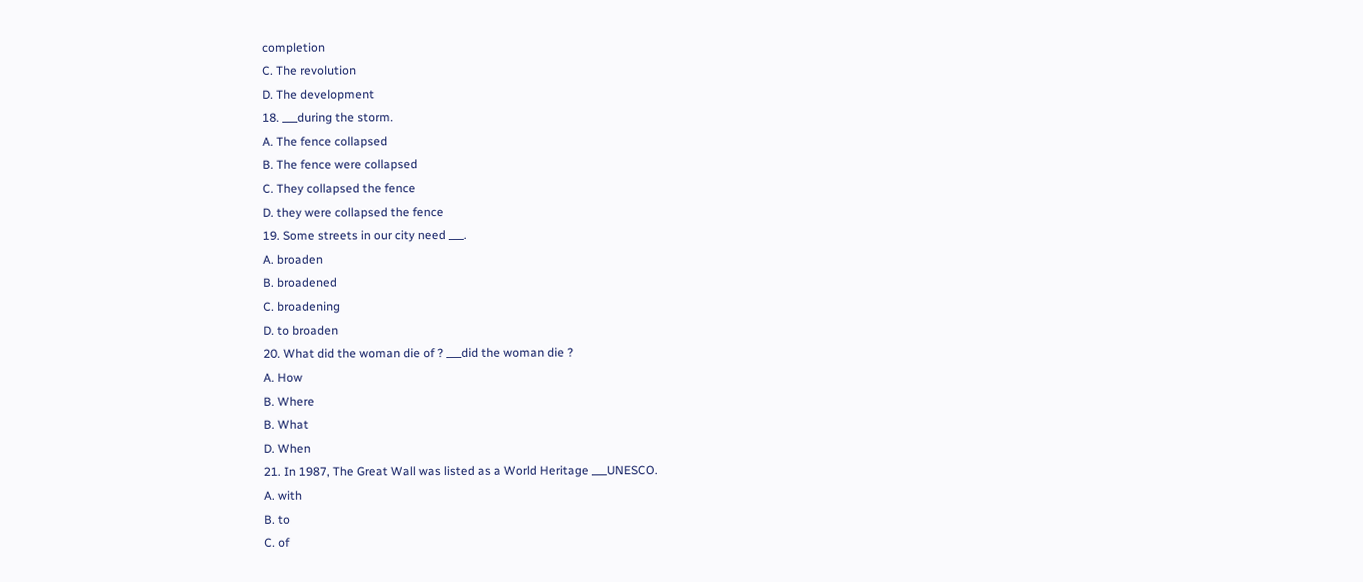completion
C. The revolution
D. The development
18. ___during the storm.
A. The fence collapsed
B. The fence were collapsed
C. They collapsed the fence
D. they were collapsed the fence
19. Some streets in our city need ___.
A. broaden
B. broadened
C. broadening
D. to broaden
20. What did the woman die of ? ___did the woman die ?
A. How
B. Where
B. What
D. When
21. In 1987, The Great Wall was listed as a World Heritage ___UNESCO.
A. with
B. to
C. of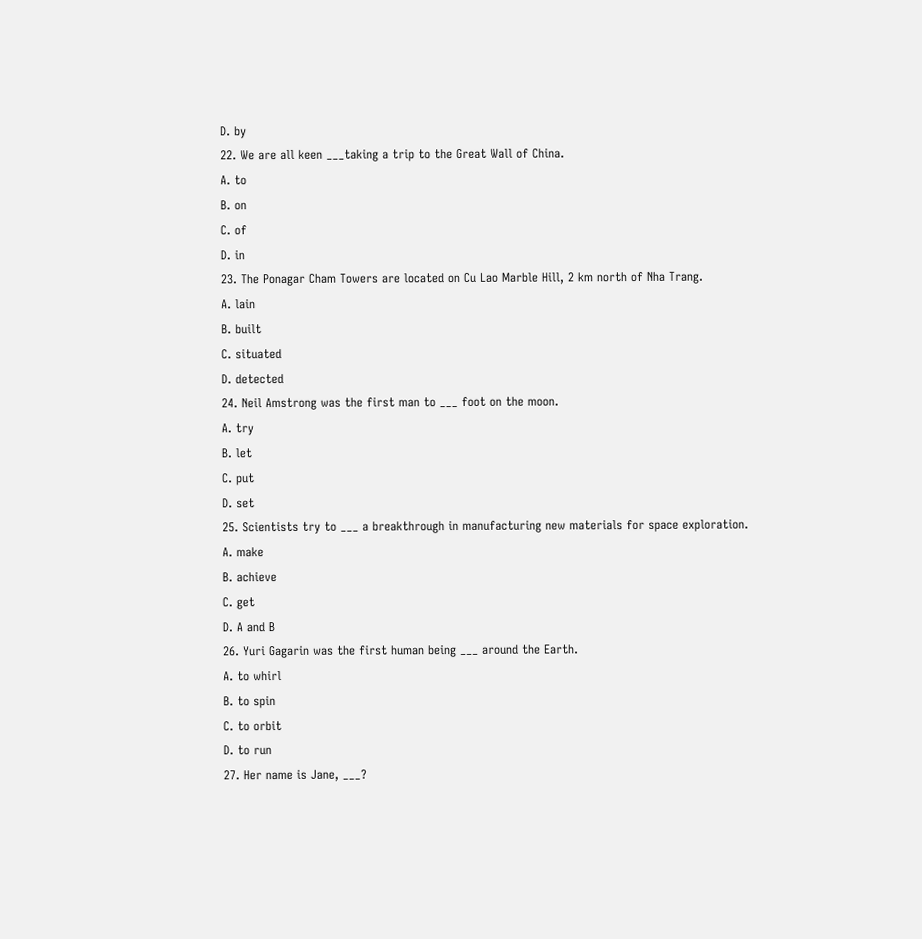D. by
22. We are all keen ___taking a trip to the Great Wall of China.
A. to
B. on
C. of
D. in
23. The Ponagar Cham Towers are located on Cu Lao Marble Hill, 2 km north of Nha Trang.
A. lain
B. built
C. situated
D. detected
24. Neil Amstrong was the first man to ___ foot on the moon.
A. try
B. let
C. put
D. set
25. Scientists try to ___ a breakthrough in manufacturing new materials for space exploration.
A. make
B. achieve
C. get
D. A and B
26. Yuri Gagarin was the first human being ___ around the Earth.
A. to whirl
B. to spin
C. to orbit
D. to run
27. Her name is Jane, ___?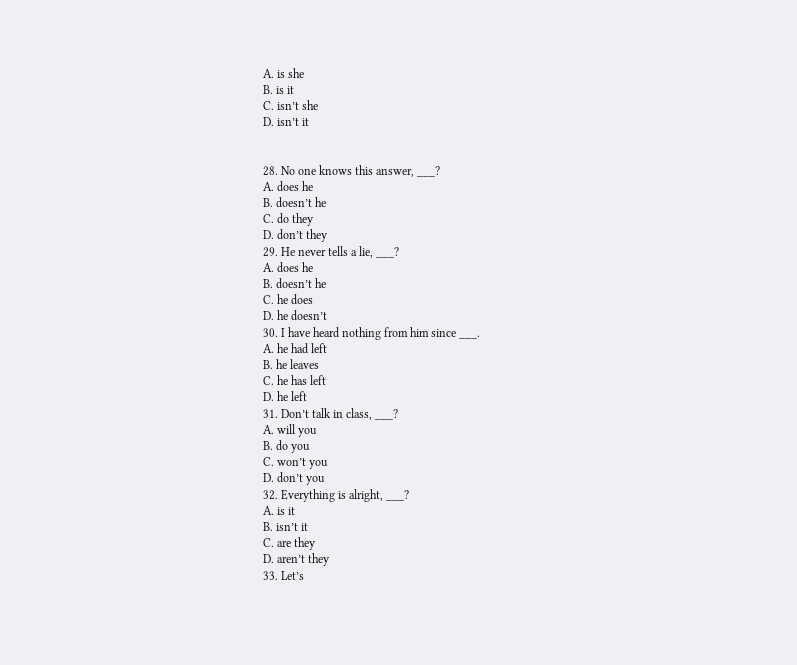A. is she
B. is it
C. isn’t she
D. isn’t it


28. No one knows this answer, ___?
A. does he
B. doesn’t he
C. do they
D. don’t they
29. He never tells a lie, ___?
A. does he
B. doesn’t he
C. he does
D. he doesn’t
30. I have heard nothing from him since ___.
A. he had left
B. he leaves
C. he has left
D. he left
31. Don’t talk in class, ___?
A. will you
B. do you
C. won’t you
D. don’t you
32. Everything is alright, ___?
A. is it
B. isn’t it
C. are they
D. aren’t they
33. Let’s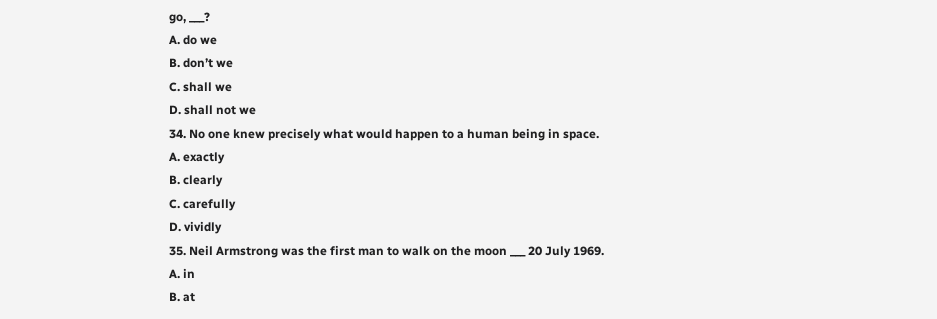go, ___?
A. do we
B. don’t we
C. shall we
D. shall not we
34. No one knew precisely what would happen to a human being in space.
A. exactly
B. clearly
C. carefully
D. vividly
35. Neil Armstrong was the first man to walk on the moon ___ 20 July 1969.
A. in
B. at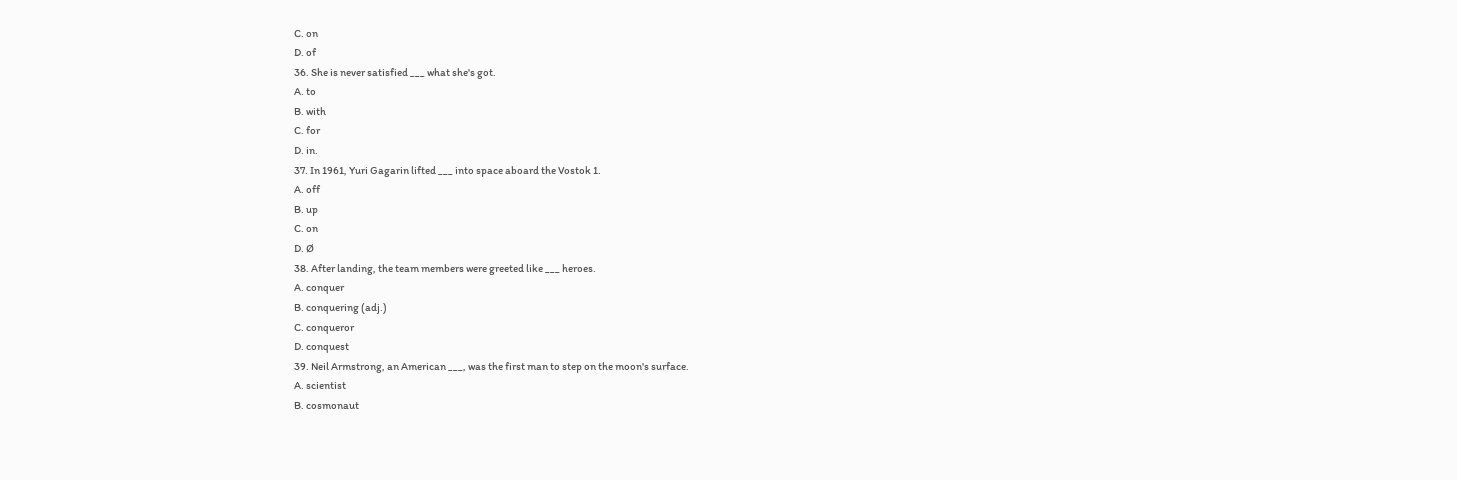C. on
D. of
36. She is never satisfied ___ what she's got.
A. to
B. with
C. for
D. in.
37. In 1961, Yuri Gagarin lifted ___ into space aboard the Vostok 1.
A. off
B. up
C. on
D. Ø
38. After landing, the team members were greeted like ___ heroes.
A. conquer
B. conquering (adj.)
C. conqueror
D. conquest
39. Neil Armstrong, an American ___, was the first man to step on the moon's surface.
A. scientist
B. cosmonaut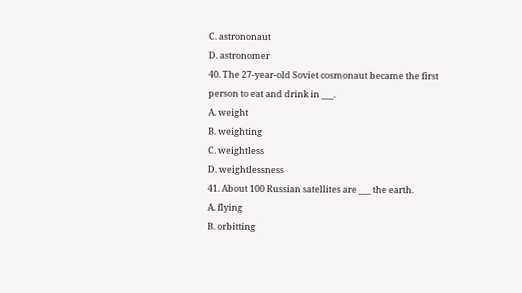C. astrononaut
D. astronomer
40. The 27-year-old Soviet cosmonaut became the first person to eat and drink in ___.
A. weight
B. weighting
C. weightless
D. weightlessness
41. About 100 Russian satellites are ___ the earth.
A. flying
B. orbitting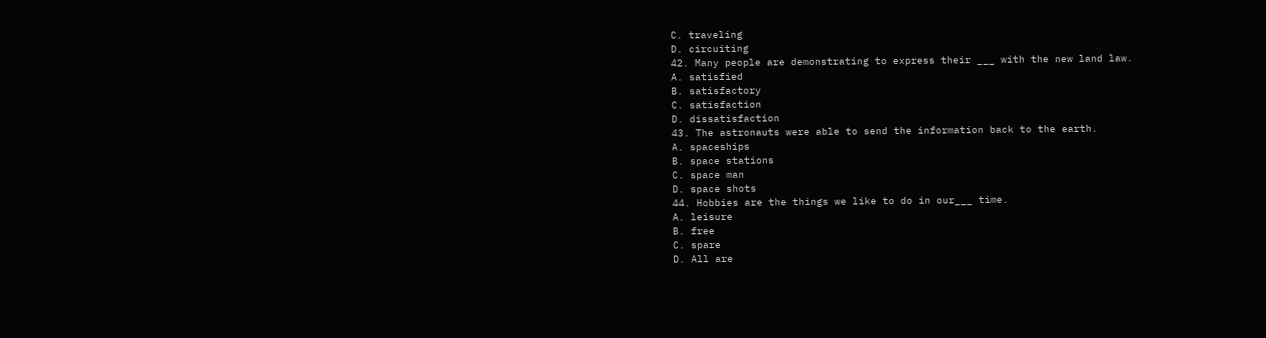C. traveling
D. circuiting
42. Many people are demonstrating to express their ___ with the new land law.
A. satisfied
B. satisfactory
C. satisfaction
D. dissatisfaction
43. The astronauts were able to send the information back to the earth.
A. spaceships
B. space stations
C. space man
D. space shots
44. Hobbies are the things we like to do in our___ time.
A. leisure
B. free
C. spare
D. All are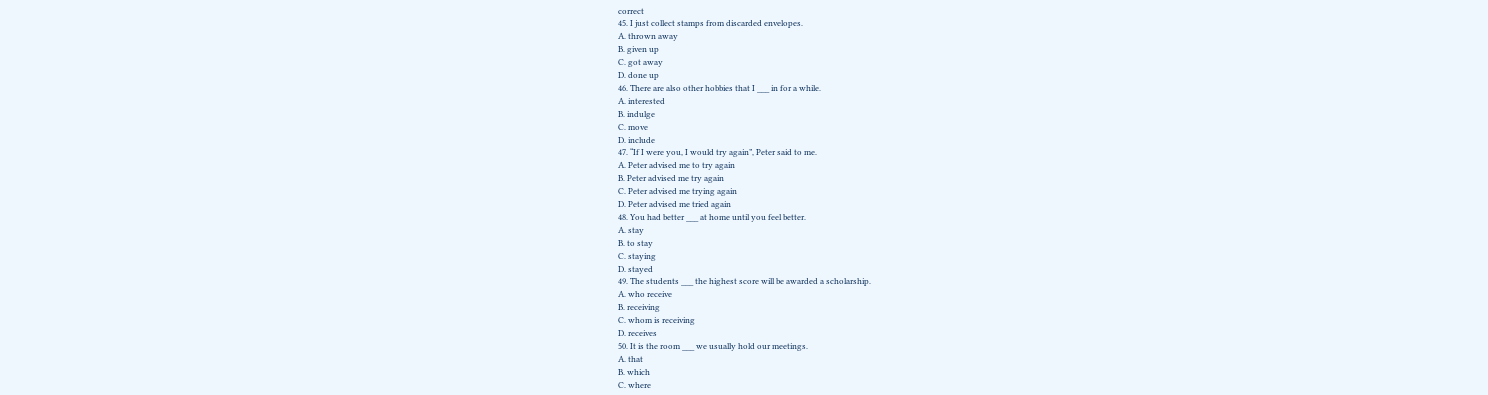correct
45. I just collect stamps from discarded envelopes.
A. thrown away
B. given up
C. got away
D. done up
46. There are also other hobbies that I ___ in for a while.
A. interested
B. indulge
C. move
D. include
47. “If I were you, I would try again”, Peter said to me.
A. Peter advised me to try again
B. Peter advised me try again
C. Peter advised me trying again
D. Peter advised me tried again
48. You had better ___ at home until you feel better.
A. stay
B. to stay
C. staying
D. stayed
49. The students ___ the highest score will be awarded a scholarship.
A. who receive
B. receiving
C. whom is receiving
D. receives
50. It is the room ___ we usually hold our meetings.
A. that
B. which
C. where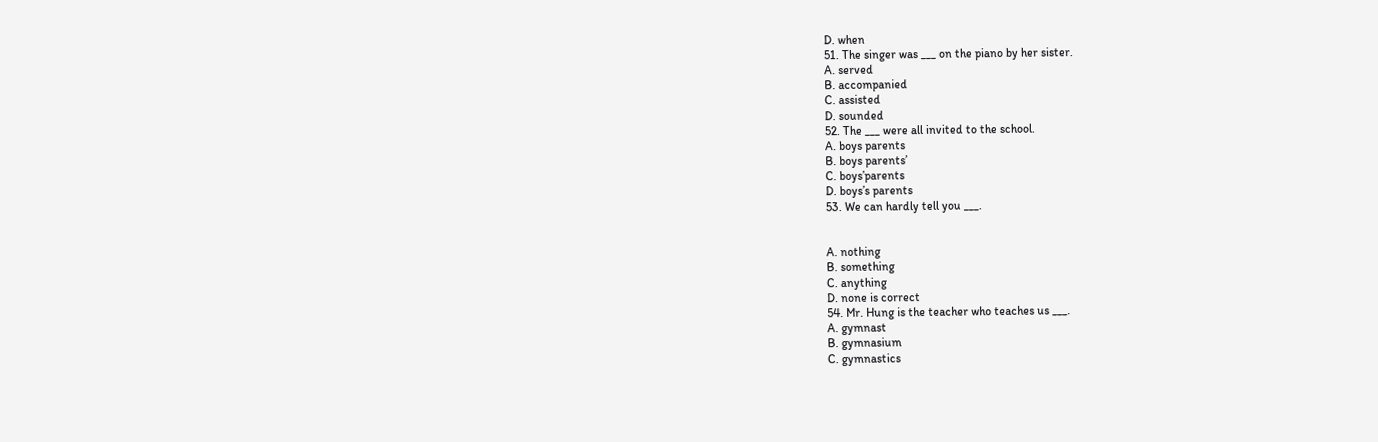D. when
51. The singer was ___ on the piano by her sister.
A. served
B. accompanied
C. assisted
D. sounded
52. The ___ were all invited to the school.
A. boys parents
B. boys parents’
C. boys’parents
D. boys’s parents
53. We can hardly tell you ___.


A. nothing
B. something
C. anything
D. none is correct
54. Mr. Hung is the teacher who teaches us ___.
A. gymnast
B. gymnasium
C. gymnastics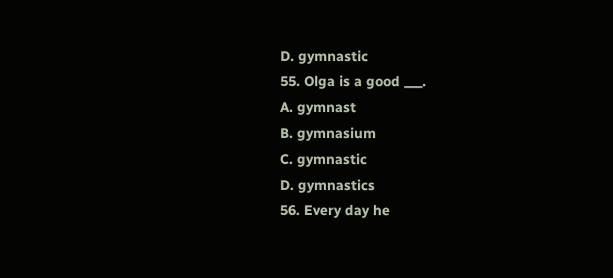D. gymnastic
55. Olga is a good ___.
A. gymnast
B. gymnasium
C. gymnastic
D. gymnastics
56. Every day he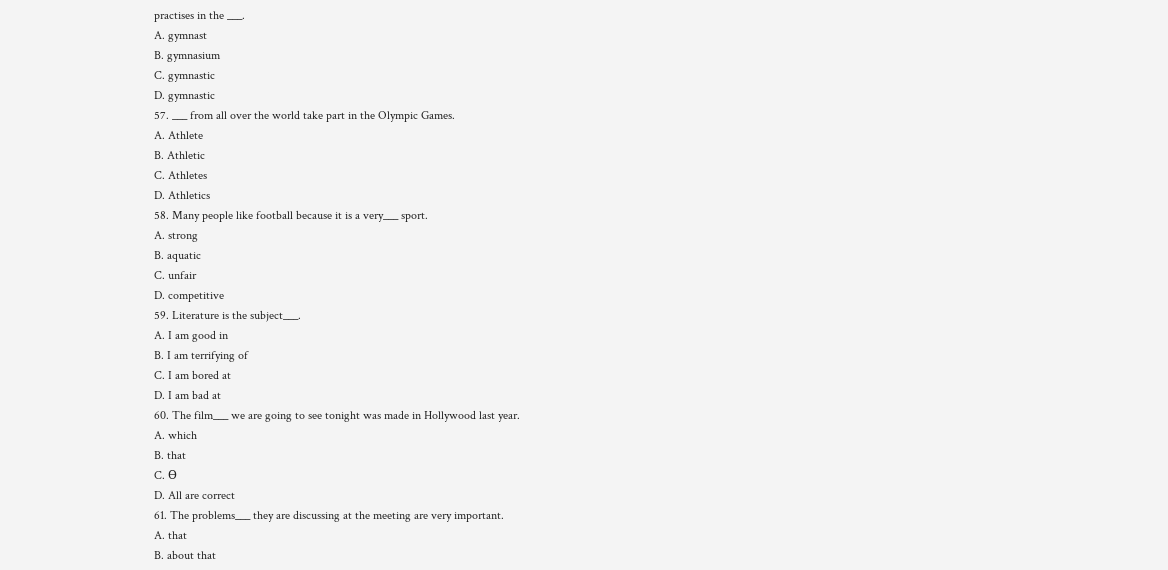practises in the ___.
A. gymnast
B. gymnasium
C. gymnastic
D. gymnastic
57. ___ from all over the world take part in the Olympic Games.
A. Athlete
B. Athletic
C. Athletes
D. Athletics
58. Many people like football because it is a very___ sport.
A. strong
B. aquatic
C. unfair
D. competitive
59. Literature is the subject___.
A. I am good in
B. I am terrifying of
C. I am bored at
D. I am bad at
60. The film___ we are going to see tonight was made in Hollywood last year.
A. which
B. that
C. Ө
D. All are correct
61. The problems___ they are discussing at the meeting are very important.
A. that
B. about that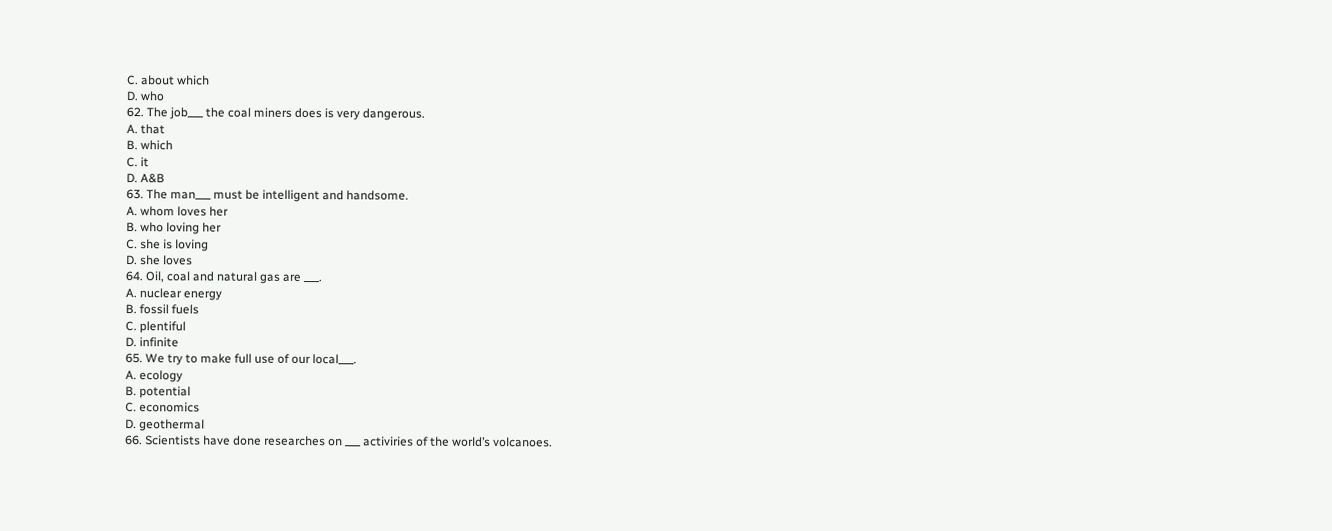C. about which
D. who
62. The job___ the coal miners does is very dangerous.
A. that
B. which
C. it
D. A&B
63. The man___ must be intelligent and handsome.
A. whom loves her
B. who loving her
C. she is loving
D. she loves
64. Oil, coal and natural gas are ___.
A. nuclear energy
B. fossil fuels
C. plentiful
D. infinite
65. We try to make full use of our local___.
A. ecology
B. potential
C. economics
D. geothermal
66. Scientists have done researches on ___ activiries of the world’s volcanoes.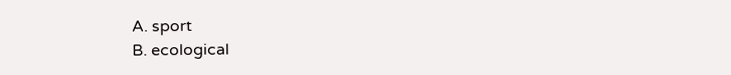A. sport
B. ecological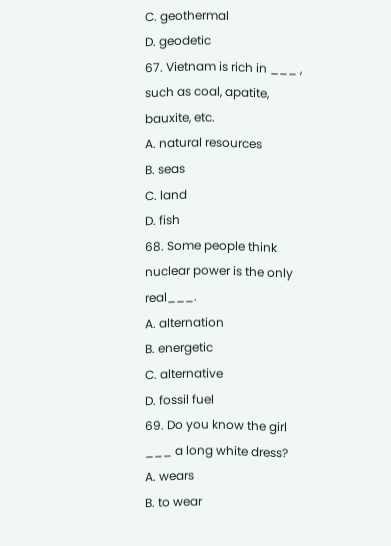C. geothermal
D. geodetic
67. Vietnam is rich in ___ , such as coal, apatite, bauxite, etc.
A. natural resources
B. seas
C. land
D. fish
68. Some people think nuclear power is the only real___.
A. alternation
B. energetic
C. alternative
D. fossil fuel
69. Do you know the girl ___ a long white dress?
A. wears
B. to wear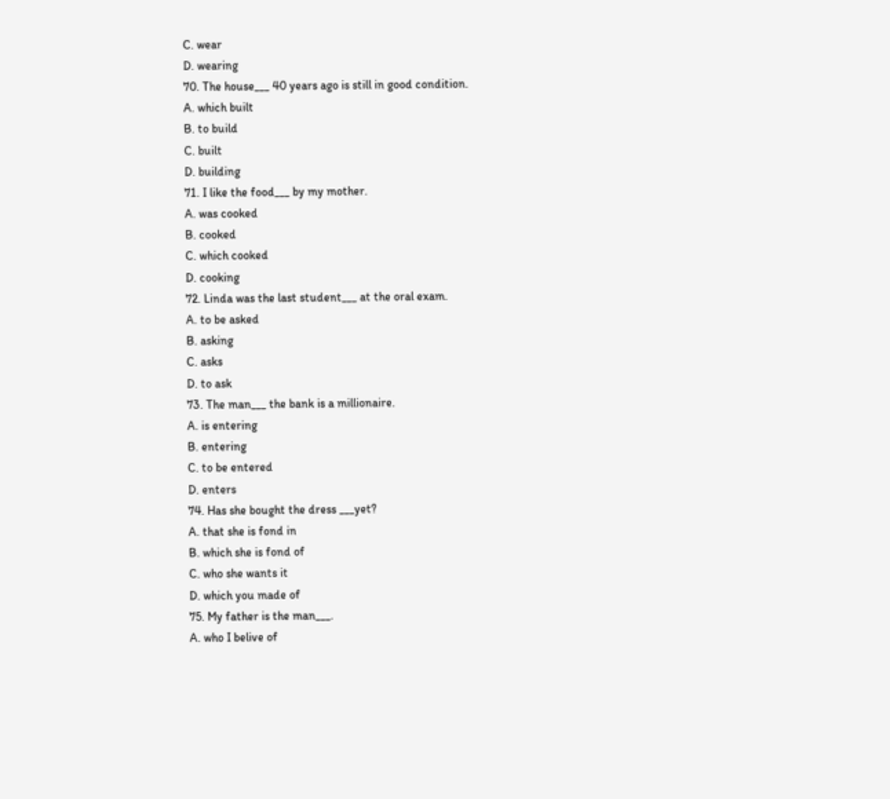C. wear
D. wearing
70. The house___ 40 years ago is still in good condition.
A. which built
B. to build
C. built
D. building
71. I like the food___ by my mother.
A. was cooked
B. cooked
C. which cooked
D. cooking
72. Linda was the last student___ at the oral exam.
A. to be asked
B. asking
C. asks
D. to ask
73. The man___ the bank is a millionaire.
A. is entering
B. entering
C. to be entered
D. enters
74. Has she bought the dress ___yet?
A. that she is fond in
B. which she is fond of
C. who she wants it
D. which you made of
75. My father is the man___.
A. who I belive of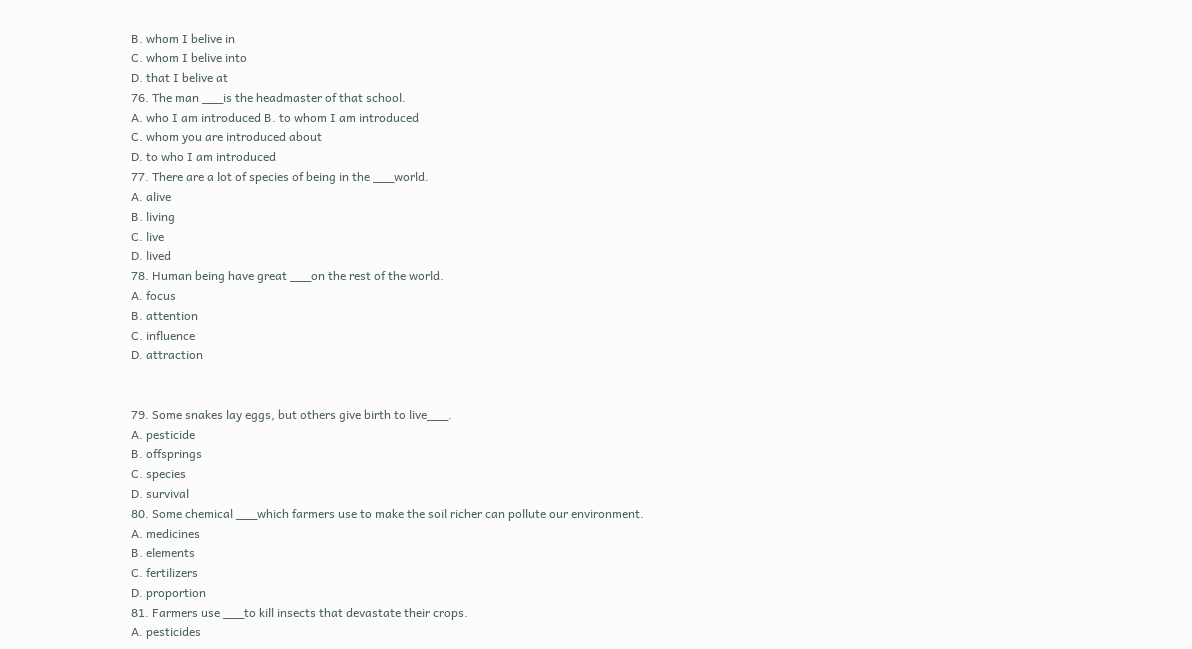B. whom I belive in
C. whom I belive into
D. that I belive at
76. The man ___is the headmaster of that school.
A. who I am introduced B. to whom I am introduced
C. whom you are introduced about
D. to who I am introduced
77. There are a lot of species of being in the ___world.
A. alive
B. living
C. live
D. lived
78. Human being have great ___on the rest of the world.
A. focus
B. attention
C. influence
D. attraction


79. Some snakes lay eggs, but others give birth to live___.
A. pesticide
B. offsprings
C. species
D. survival
80. Some chemical ___which farmers use to make the soil richer can pollute our environment.
A. medicines
B. elements
C. fertilizers
D. proportion
81. Farmers use ___to kill insects that devastate their crops.
A. pesticides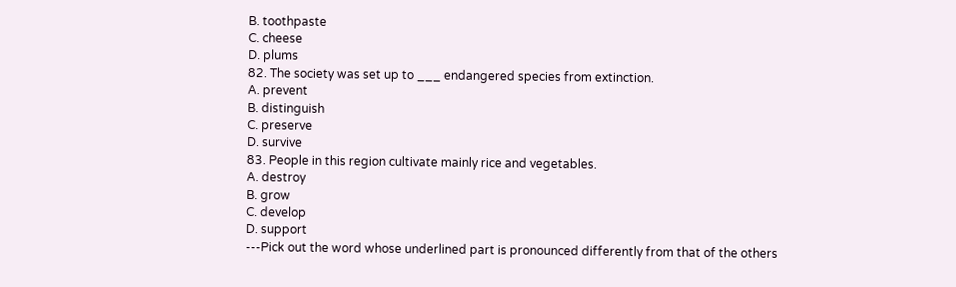B. toothpaste
C. cheese
D. plums
82. The society was set up to ___ endangered species from extinction.
A. prevent
B. distinguish
C. preserve
D. survive
83. People in this region cultivate mainly rice and vegetables.
A. destroy
B. grow
C. develop
D. support
---Pick out the word whose underlined part is pronounced differently from that of the others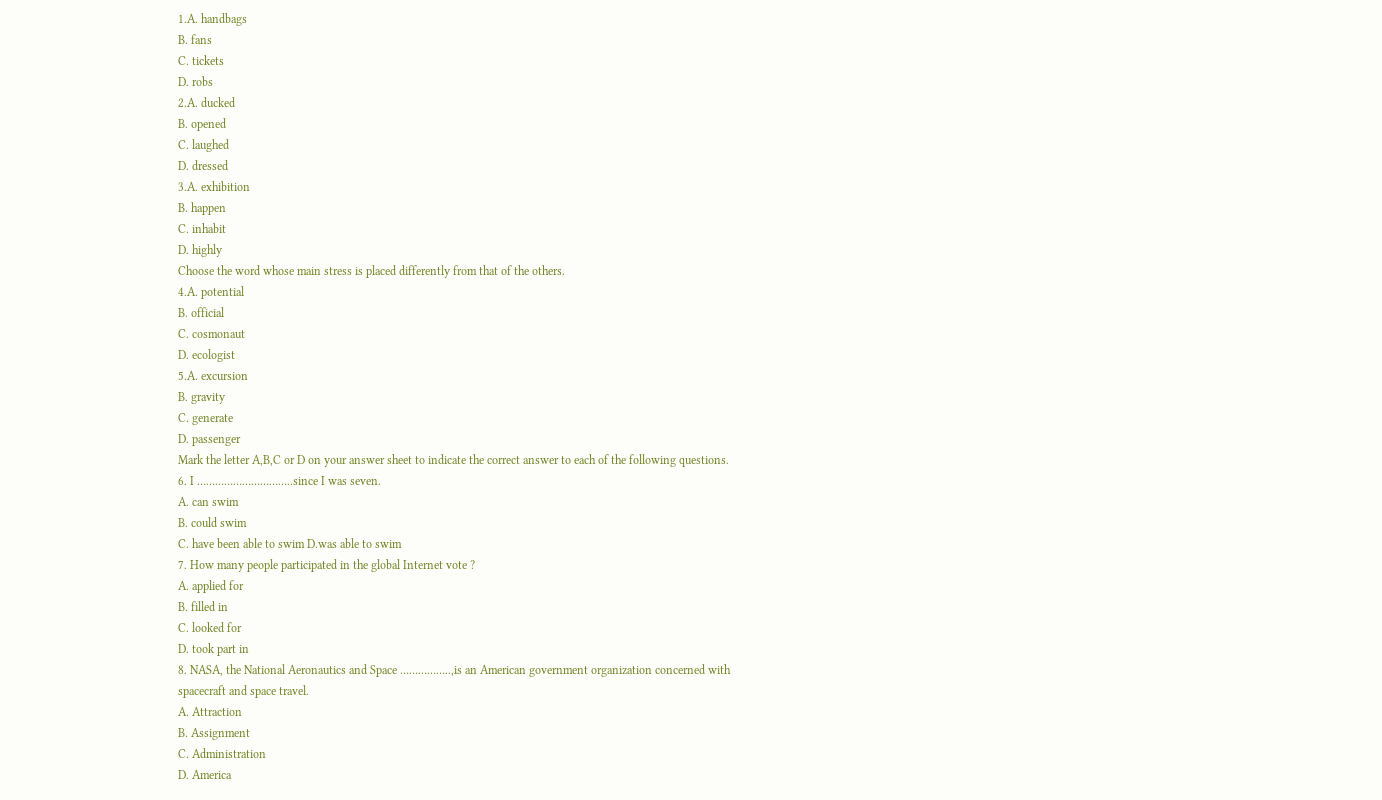1.A. handbags
B. fans
C. tickets
D. robs
2.A. ducked
B. opened
C. laughed
D. dressed
3.A. exhibition
B. happen
C. inhabit
D. highly
Choose the word whose main stress is placed differently from that of the others.
4.A. potential
B. official
C. cosmonaut
D. ecologist
5.A. excursion
B. gravity
C. generate
D. passenger
Mark the letter A,B,C or D on your answer sheet to indicate the correct answer to each of the following questions.
6. I …………………………..since I was seven.
A. can swim
B. could swim
C. have been able to swim D.was able to swim
7. How many people participated in the global Internet vote ?
A. applied for
B. filled in
C. looked for
D. took part in
8. NASA, the National Aeronautics and Space ……………..,is an American government organization concerned with
spacecraft and space travel.
A. Attraction
B. Assignment
C. Administration
D. America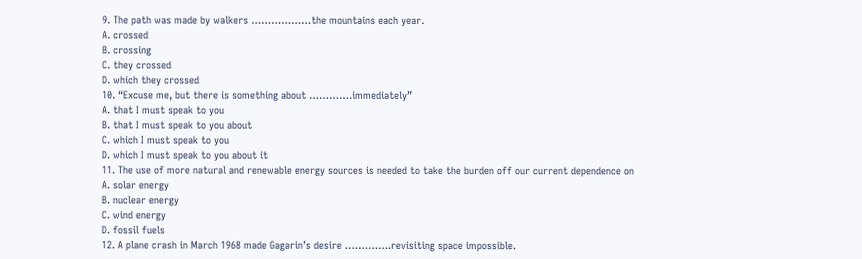9. The path was made by walkers ………………the mountains each year.
A. crossed
B. crossing
C. they crossed
D. which they crossed
10. “Excuse me, but there is something about ………….immediately”
A. that I must speak to you
B. that I must speak to you about
C. which I must speak to you
D. which I must speak to you about it
11. The use of more natural and renewable energy sources is needed to take the burden off our current dependence on
A. solar energy
B. nuclear energy
C. wind energy
D. fossil fuels
12. A plane crash in March 1968 made Gagarin’s desire …………..revisiting space impossible.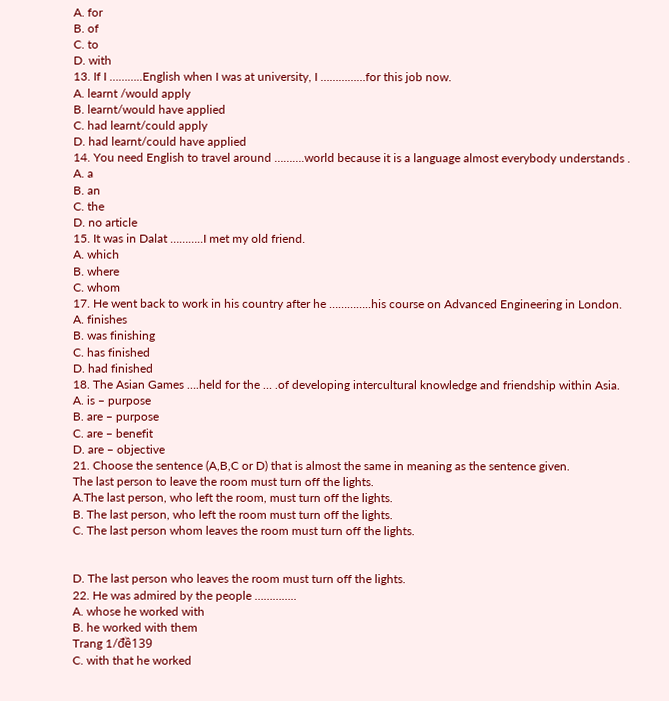A. for
B. of
C. to
D. with
13. If I ………..English when I was at university, I ……………for this job now.
A. learnt /would apply
B. learnt/would have applied
C. had learnt/could apply
D. had learnt/could have applied
14. You need English to travel around ……….world because it is a language almost everybody understands .
A. a
B. an
C. the
D. no article
15. It was in Dalat ………..I met my old friend.
A. which
B. where
C. whom
17. He went back to work in his country after he …………..his course on Advanced Engineering in London.
A. finishes
B. was finishing
C. has finished
D. had finished
18. The Asian Games ….held for the … .of developing intercultural knowledge and friendship within Asia.
A. is – purpose
B. are – purpose
C. are – benefit
D. are – objective
21. Choose the sentence (A,B,C or D) that is almost the same in meaning as the sentence given.
The last person to leave the room must turn off the lights.
A.The last person, who left the room, must turn off the lights.
B. The last person, who left the room must turn off the lights.
C. The last person whom leaves the room must turn off the lights.


D. The last person who leaves the room must turn off the lights.
22. He was admired by the people …………..
A. whose he worked with
B. he worked with them
Trang 1/đề139
C. with that he worked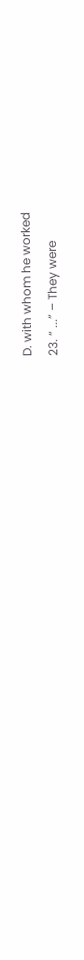D. with whom he worked
23. “ ...” – They were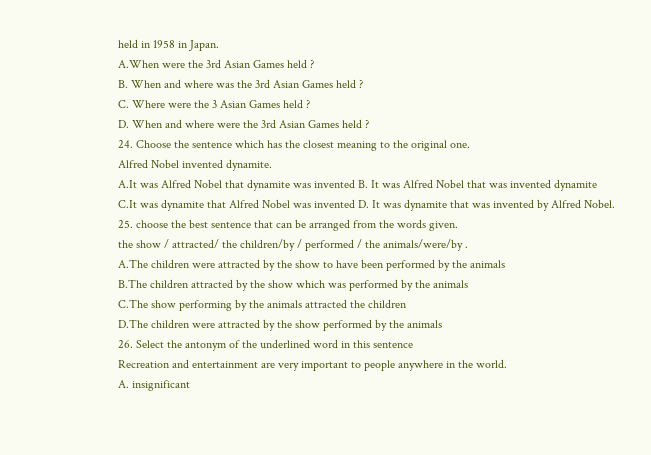held in 1958 in Japan.
A.When were the 3rd Asian Games held ?
B. When and where was the 3rd Asian Games held ?
C. Where were the 3 Asian Games held ?
D. When and where were the 3rd Asian Games held ?
24. Choose the sentence which has the closest meaning to the original one.
Alfred Nobel invented dynamite.
A.It was Alfred Nobel that dynamite was invented B. It was Alfred Nobel that was invented dynamite
C.It was dynamite that Alfred Nobel was invented D. It was dynamite that was invented by Alfred Nobel.
25. choose the best sentence that can be arranged from the words given.
the show / attracted/ the children/by / performed / the animals/were/by .
A.The children were attracted by the show to have been performed by the animals
B.The children attracted by the show which was performed by the animals
C.The show performing by the animals attracted the children
D.The children were attracted by the show performed by the animals
26. Select the antonym of the underlined word in this sentence
Recreation and entertainment are very important to people anywhere in the world.
A. insignificant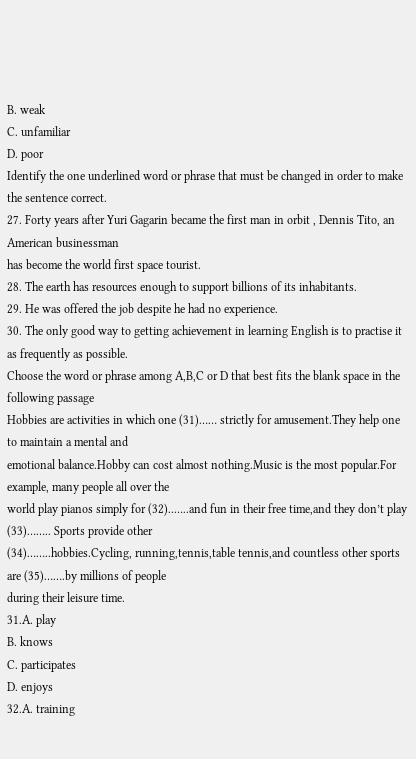B. weak
C. unfamiliar
D. poor
Identify the one underlined word or phrase that must be changed in order to make the sentence correct.
27. Forty years after Yuri Gagarin became the first man in orbit , Dennis Tito, an American businessman
has become the world first space tourist.
28. The earth has resources enough to support billions of its inhabitants.
29. He was offered the job despite he had no experience.
30. The only good way to getting achievement in learning English is to practise it as frequently as possible.
Choose the word or phrase among A,B,C or D that best fits the blank space in the following passage
Hobbies are activities in which one (31)…… strictly for amusement.They help one to maintain a mental and
emotional balance.Hobby can cost almost nothing.Music is the most popular.For example, many people all over the
world play pianos simply for (32)..…..and fun in their free time,and they don’t play (33)…….. Sports provide other
(34)……..hobbies.Cycling, running,tennis,table tennis,and countless other sports are (35)…….by millions of people
during their leisure time.
31.A. play
B. knows
C. participates
D. enjoys
32.A. training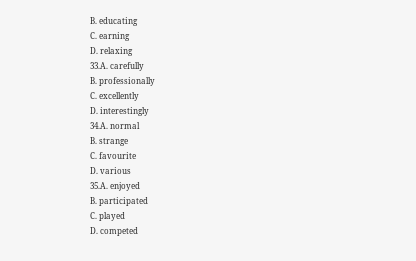B. educating
C. earning
D. relaxing
33.A. carefully
B. professionally
C. excellently
D. interestingly
34.A. normal
B. strange
C. favourite
D. various
35.A. enjoyed
B. participated
C. played
D. competed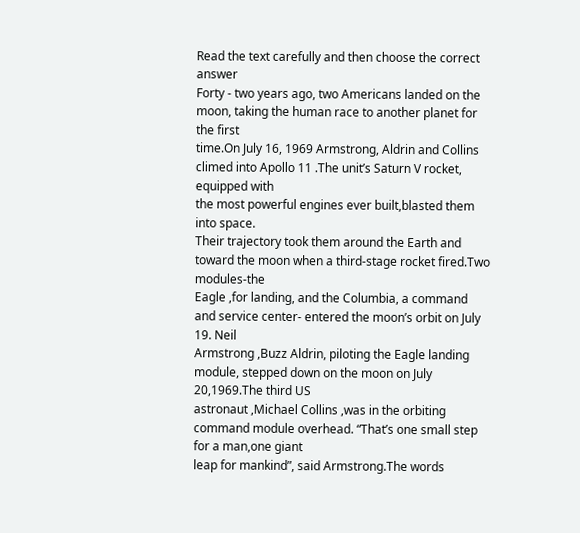Read the text carefully and then choose the correct answer
Forty - two years ago, two Americans landed on the moon, taking the human race to another planet for the first
time.On July 16, 1969 Armstrong, Aldrin and Collins climed into Apollo 11 .The unit’s Saturn V rocket, equipped with
the most powerful engines ever built,blasted them into space.
Their trajectory took them around the Earth and toward the moon when a third-stage rocket fired.Two modules-the
Eagle ,for landing, and the Columbia, a command and service center- entered the moon’s orbit on July 19. Neil
Armstrong ,Buzz Aldrin, piloting the Eagle landing module, stepped down on the moon on July 20,1969.The third US
astronaut ,Michael Collins ,was in the orbiting command module overhead. “That’s one small step for a man,one giant
leap for mankind”, said Armstrong.The words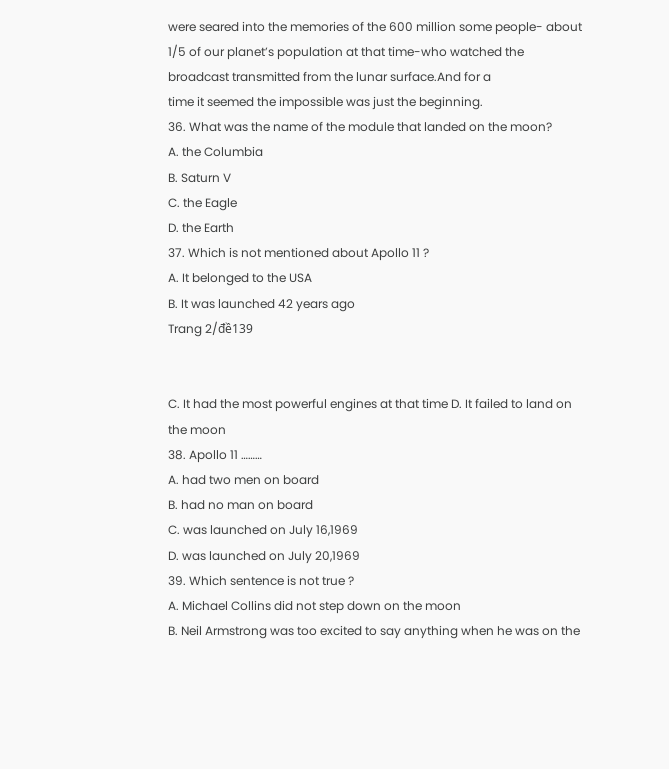were seared into the memories of the 600 million some people- about
1/5 of our planet’s population at that time-who watched the broadcast transmitted from the lunar surface.And for a
time it seemed the impossible was just the beginning.
36. What was the name of the module that landed on the moon?
A. the Columbia
B. Saturn V
C. the Eagle
D. the Earth
37. Which is not mentioned about Apollo 11 ?
A. It belonged to the USA
B. It was launched 42 years ago
Trang 2/đề139


C. It had the most powerful engines at that time D. It failed to land on the moon
38. Apollo 11 ………
A. had two men on board
B. had no man on board
C. was launched on July 16,1969
D. was launched on July 20,1969
39. Which sentence is not true ?
A. Michael Collins did not step down on the moon
B. Neil Armstrong was too excited to say anything when he was on the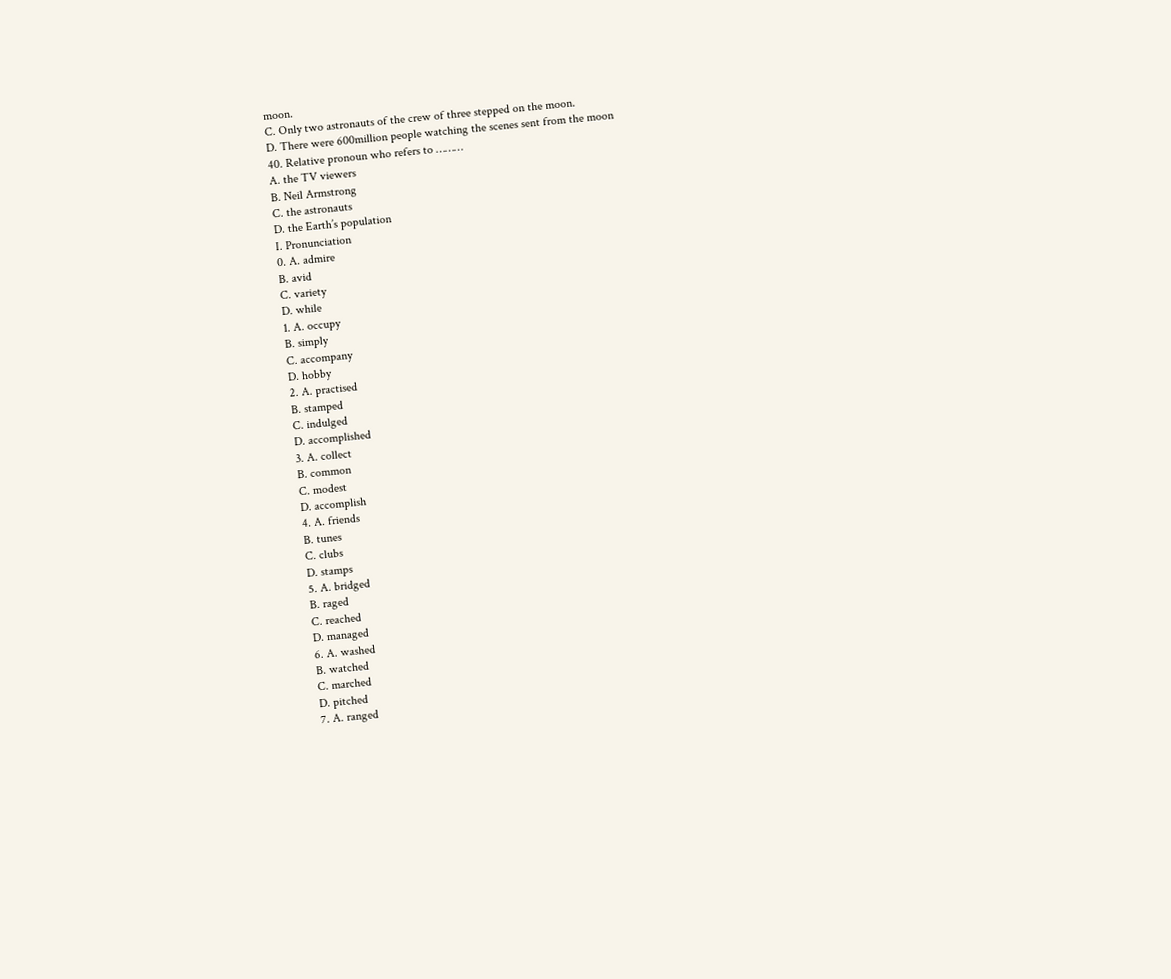moon.
C. Only two astronauts of the crew of three stepped on the moon.
D. There were 600million people watching the scenes sent from the moon
40. Relative pronoun who refers to ………
A. the TV viewers
B. Neil Armstrong
C. the astronauts
D. the Earth’s population
I. Pronunciation
0. A. admire
B. avid
C. variety
D. while
1. A. occupy
B. simply
C. accompany
D. hobby
2. A. practised
B. stamped
C. indulged
D. accomplished
3. A. collect
B. common
C. modest
D. accomplish
4. A. friends
B. tunes
C. clubs
D. stamps
5. A. bridged
B. raged
C. reached
D. managed
6. A. washed
B. watched
C. marched
D. pitched
7. A. ranged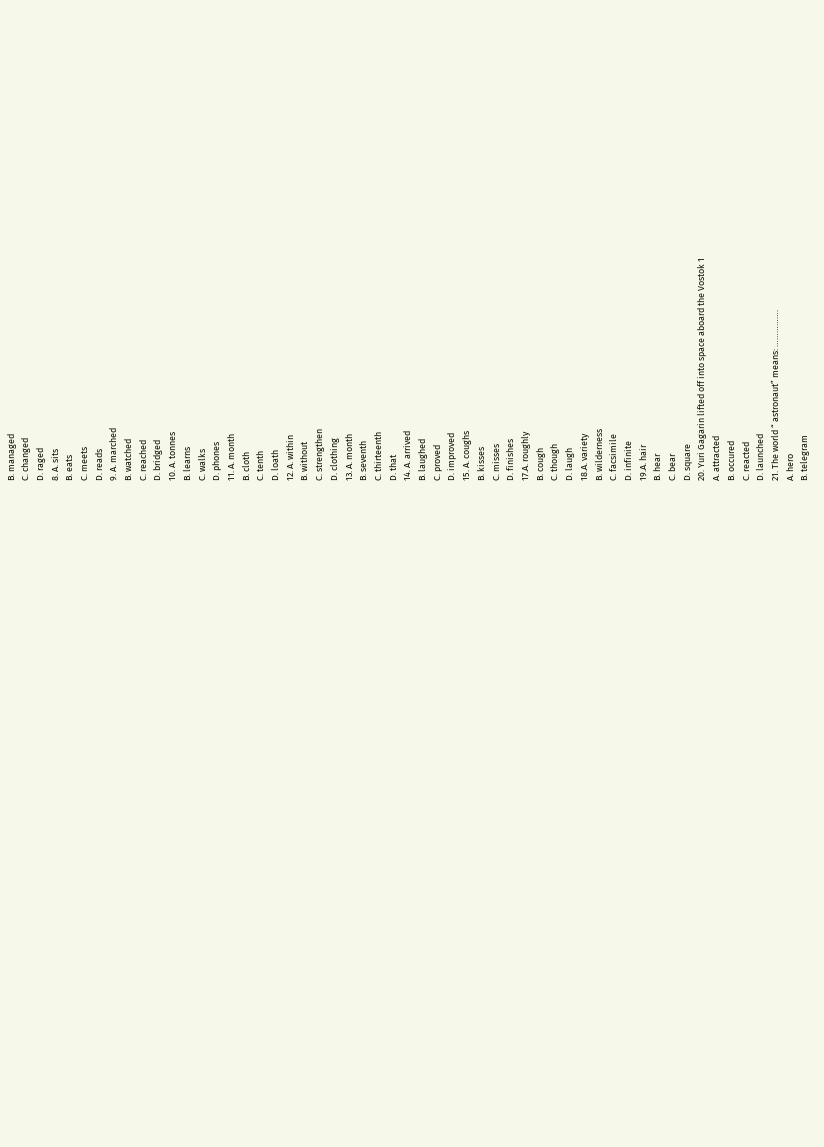B. managed
C. changed
D. raged
8. A. sits
B. eats
C. meets
D. reads
9. A. marched
B. watched
C. reached
D. bridged
10. A. tonnes
B. learns
C. walks
D. phones
11. A. month
B. cloth
C. tenth
D. loath
12. A. within
B. without
C. strengthen
D. clothing
13. A. month
B. seventh
C. thirteenth
D. that
14. A. arrived
B. laughed
C. proved
D. improved
15. A. coughs
B. kisses
C. misses
D. finishes
17.A. roughly
B. cough
C. though
D. laugh
18.A. variety
B. wilderness
C. facsimile
D. infinite
19.A. hair
B. hear
C. bear
D. square
20. Yuri Gagarin lifted off into space aboard the Vostok 1
A. attracted
B. occured
C. reacted
D. launched
21. The world “ astronaut” means: …………….
A. hero
B. telegram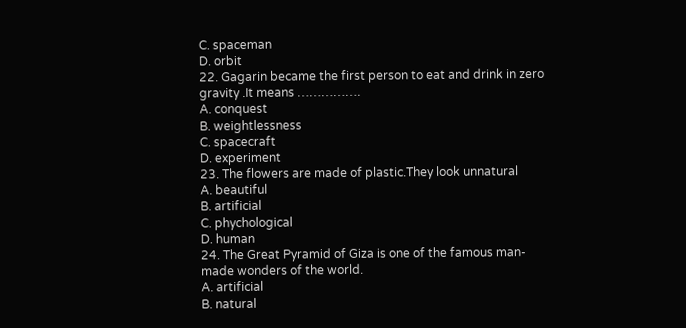C. spaceman
D. orbit
22. Gagarin became the first person to eat and drink in zero gravity .It means …………….
A. conquest
B. weightlessness
C. spacecraft
D. experiment
23. The flowers are made of plastic.They look unnatural
A. beautiful
B. artificial
C. phychological
D. human
24. The Great Pyramid of Giza is one of the famous man-made wonders of the world.
A. artificial
B. natural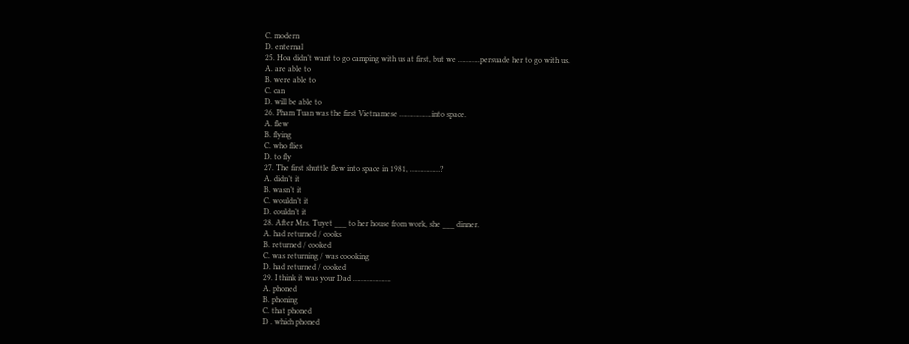C. modern
D. enternal
25. Hoa didn’t want to go camping with us at first, but we ………..persuade her to go with us.
A. are able to
B. were able to
C. can
D. will be able to
26. Pham Tuan was the first Vietnamese …………….into space.
A. flew
B. flying
C. who flies
D. to fly
27. The first shuttle flew into space in 1981, ……………?
A. didn’t it
B. wasn’t it
C. wouldn’t it
D. couldn’t it
28. After Mrs. Tuyet ___ to her house from work, she ___ dinner.
A. had returned / cooks
B. returned / cooked
C. was returning / was coooking
D. had returned / cooked
29. I think it was your Dad ……………….
A. phoned
B. phoning
C. that phoned
D . which phoned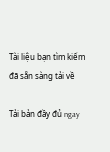Tài liệu bạn tìm kiếm đã sẵn sàng tải về

Tải bản đầy đủ ngay